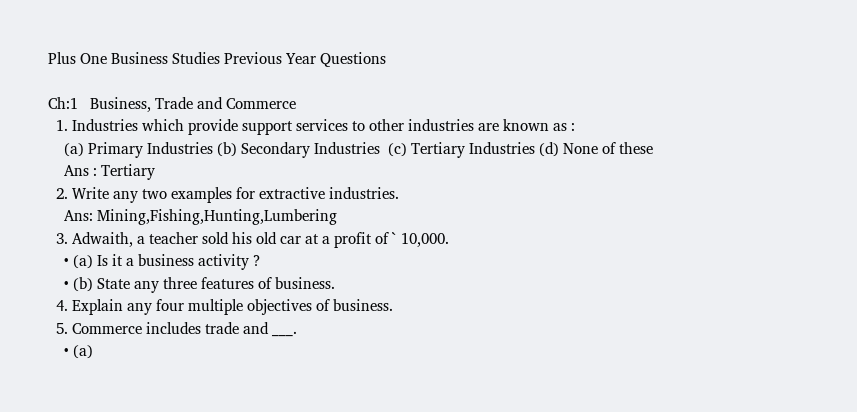Plus One Business Studies Previous Year Questions

Ch:1   Business, Trade and Commerce
  1. Industries which provide support services to other industries are known as :
    (a) Primary Industries (b) Secondary Industries  (c) Tertiary Industries (d) None of these
    Ans : Tertiary
  2. Write any two examples for extractive industries.
    Ans: Mining,Fishing,Hunting,Lumbering
  3. Adwaith, a teacher sold his old car at a profit of ` 10,000.
    • (a) Is it a business activity ?
    • (b) State any three features of business.
  4. Explain any four multiple objectives of business.
  5. Commerce includes trade and ___.
    • (a)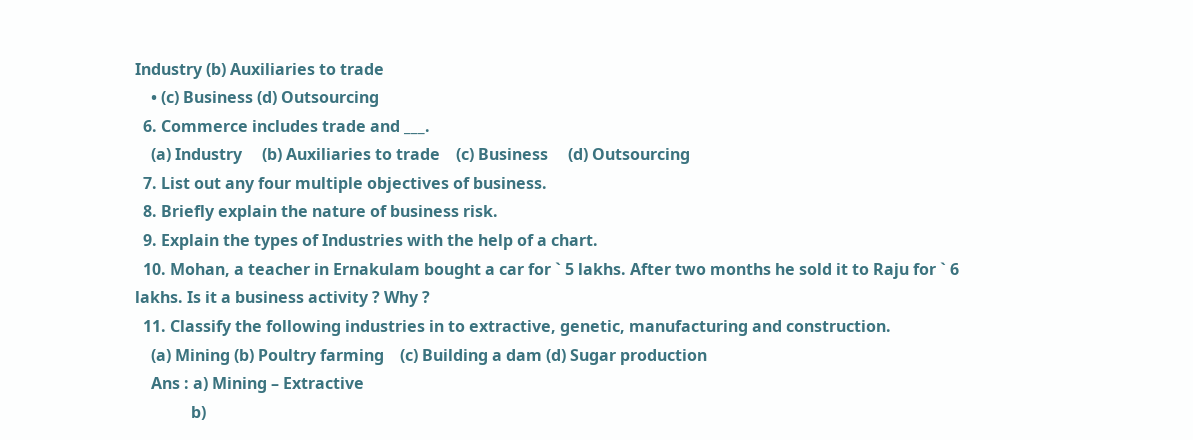Industry (b) Auxiliaries to trade
    • (c) Business (d) Outsourcing
  6. Commerce includes trade and ___.
    (a) Industry     (b) Auxiliaries to trade    (c) Business     (d) Outsourcing
  7. List out any four multiple objectives of business.
  8. Briefly explain the nature of business risk.
  9. Explain the types of Industries with the help of a chart.
  10. Mohan, a teacher in Ernakulam bought a car for ` 5 lakhs. After two months he sold it to Raju for ` 6 lakhs. Is it a business activity ? Why ?
  11. Classify the following industries in to extractive, genetic, manufacturing and construction.
    (a) Mining (b) Poultry farming    (c) Building a dam (d) Sugar production
    Ans : a) Mining – Extractive
              b)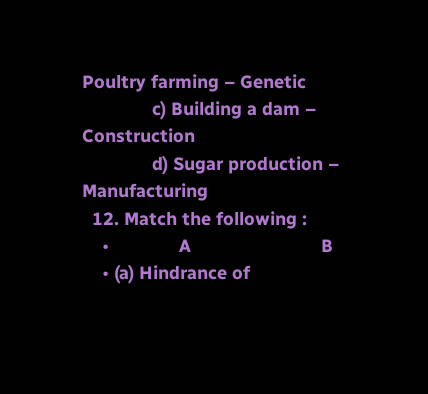Poultry farming – Genetic
              c) Building a dam – Construction
              d) Sugar production – Manufacturing
  12. Match the following :
    •              A                          B
    • (a) Hindrance of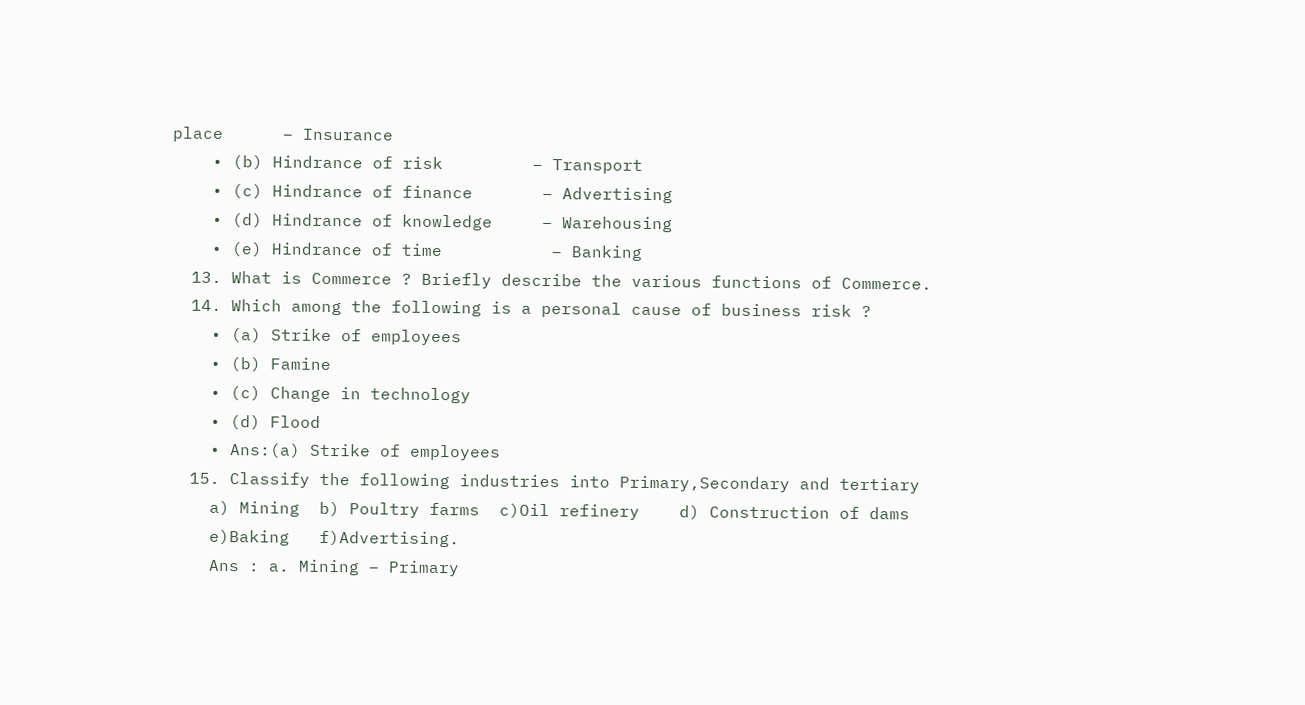place      – Insurance
    • (b) Hindrance of risk         – Transport
    • (c) Hindrance of finance       – Advertising
    • (d) Hindrance of knowledge     – Warehousing
    • (e) Hindrance of time           – Banking
  13. What is Commerce ? Briefly describe the various functions of Commerce.
  14. Which among the following is a personal cause of business risk ?
    • (a) Strike of employees
    • (b) Famine
    • (c) Change in technology
    • (d) Flood
    • Ans:(a) Strike of employees
  15. Classify the following industries into Primary,Secondary and tertiary
    a) Mining  b) Poultry farms  c)Oil refinery    d) Construction of dams
    e)Baking   f)Advertising.
    Ans : a. Mining – Primary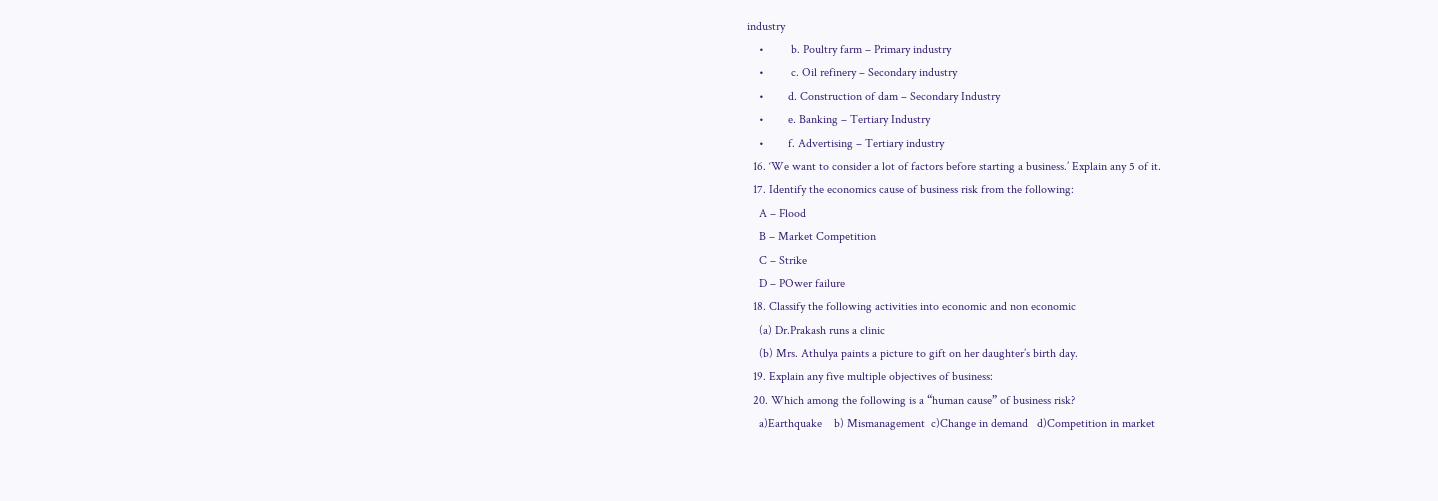industry
    •         b. Poultry farm – Primary industry
    •         c. Oil refinery – Secondary industry
    •        d. Construction of dam – Secondary Industry
    •        e. Banking – Tertiary Industry
    •        f. Advertising – Tertiary industry
  16. ‘We want to consider a lot of factors before starting a business.’ Explain any 5 of it.
  17. Identify the economics cause of business risk from the following:
    A – Flood
    B – Market Competition
    C – Strike
    D – POwer failure
  18. Classify the following activities into economic and non economic
    (a) Dr.Prakash runs a clinic
    (b) Mrs. Athulya paints a picture to gift on her daughter’s birth day.
  19. Explain any five multiple objectives of business:
  20. Which among the following is a “human cause” of business risk?
    a)Earthquake    b) Mismanagement  c)Change in demand   d)Competition in market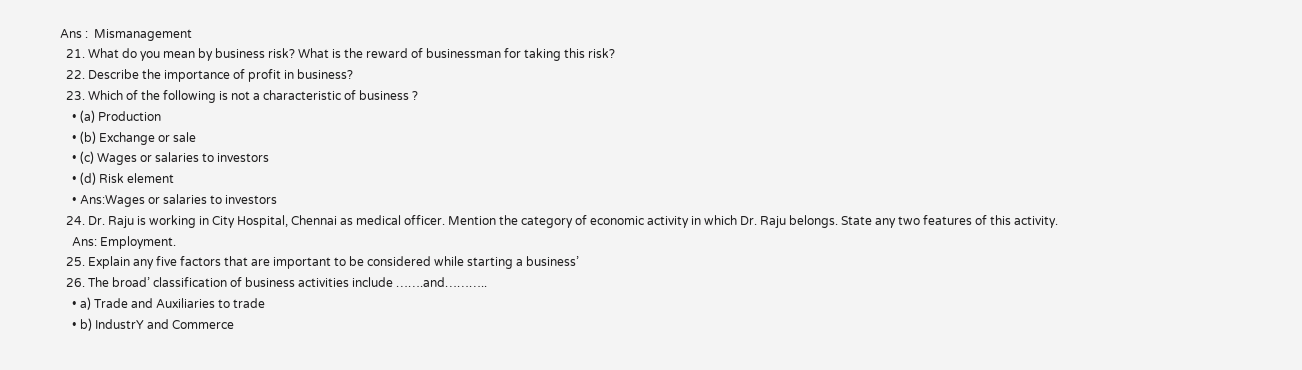Ans :  Mismanagement
  21. What do you mean by business risk? What is the reward of businessman for taking this risk?
  22. Describe the importance of profit in business?
  23. Which of the following is not a characteristic of business ?
    • (a) Production
    • (b) Exchange or sale
    • (c) Wages or salaries to investors
    • (d) Risk element
    • Ans:Wages or salaries to investors
  24. Dr. Raju is working in City Hospital, Chennai as medical officer. Mention the category of economic activity in which Dr. Raju belongs. State any two features of this activity.
    Ans: Employment.
  25. Explain any five factors that are important to be considered while starting a business’
  26. The broad’ classification of business activities include …….and………..
    • a) Trade and Auxiliaries to trade
    • b) IndustrY and Commerce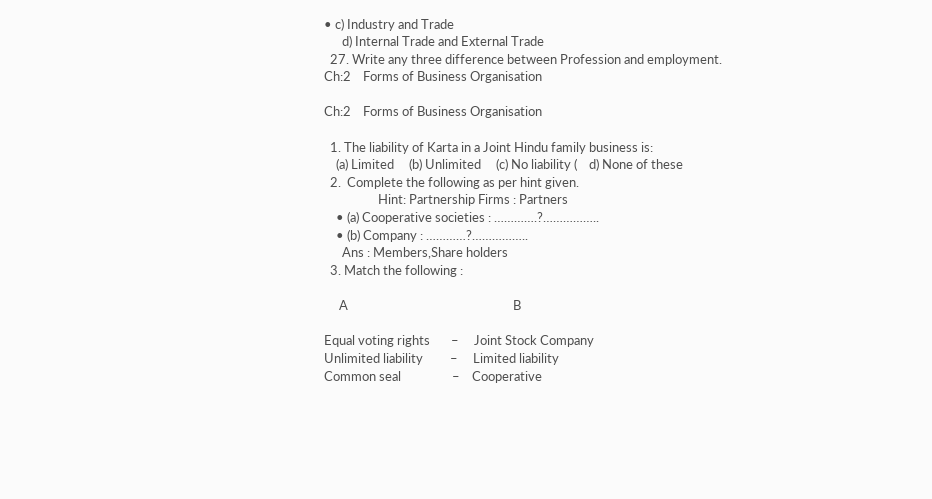• c) Industry and Trade
      d) Internal Trade and External Trade
  27. Write any three difference between Profession and employment.
Ch:2    Forms of Business Organisation

Ch:2    Forms of Business Organisation

  1. The liability of Karta in a Joint Hindu family business is:
    (a) Limited     (b) Unlimited     (c) No liability (    d) None of these
  2.  Complete the following as per hint given.
                  Hint: Partnership Firms : Partners
    • (a) Cooperative societies : ………….?……………..
    • (b) Company : …………?……………..
      Ans : Members,Share holders
  3. Match the following :

     A                                                       B

Equal voting rights       –     Joint Stock Company
Unlimited liability         –     Limited liability
Common seal                 –    Cooperative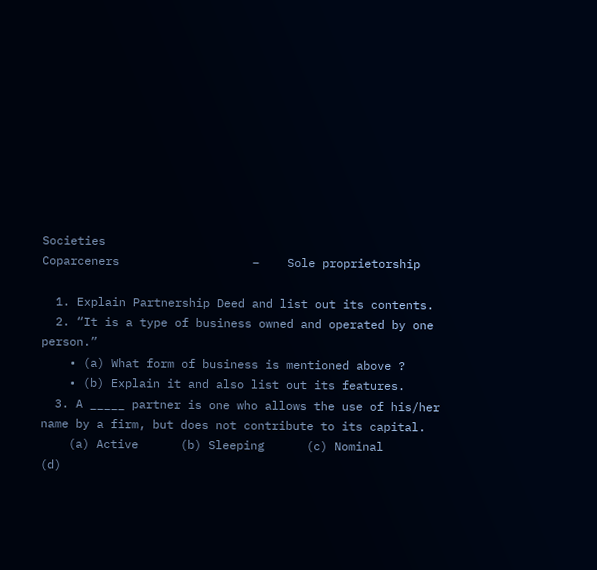Societies
Coparceners                   –    Sole proprietorship

  1. Explain Partnership Deed and list out its contents.
  2. “It is a type of business owned and operated by one person.”
    • (a) What form of business is mentioned above ?
    • (b) Explain it and also list out its features.
  3. A _____ partner is one who allows the use of his/her name by a firm, but does not contribute to its capital.
    (a) Active      (b) Sleeping      (c) Nominal       (d)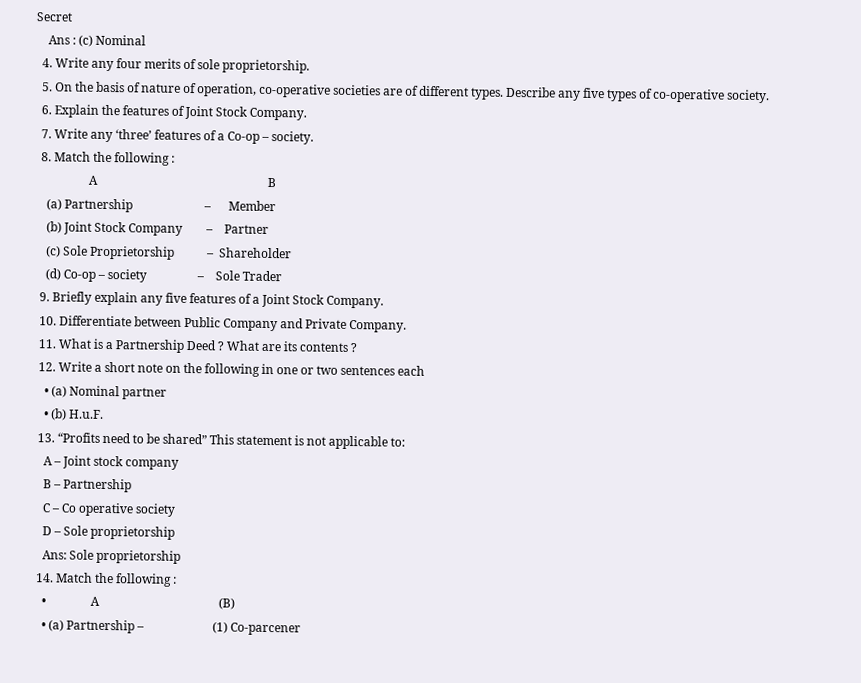Secret
    Ans : (c) Nominal
  4. Write any four merits of sole proprietorship.
  5. On the basis of nature of operation, co-operative societies are of different types. Describe any five types of co-operative society.
  6. Explain the features of Joint Stock Company.
  7. Write any ‘three’ features of a Co-op – society.
  8. Match the following :
                  A                                                         B
    (a) Partnership                        –      Member
    (b) Joint Stock Company        –    Partner
    (c) Sole Proprietorship           –  Shareholder
    (d) Co-op – society                 –    Sole Trader
  9. Briefly explain any five features of a Joint Stock Company.
  10. Differentiate between Public Company and Private Company.
  11. What is a Partnership Deed ? What are its contents ?
  12. Write a short note on the following in one or two sentences each
    • (a) Nominal partner
    • (b) H.u.F.
  13. “Profits need to be shared” This statement is not applicable to:
    A – Joint stock company
    B – Partnership
    C – Co operative society
    D – Sole proprietorship
    Ans: Sole proprietorship
  14. Match the following :
    •               A                                        (B)
    • (a) Partnership –                       (1) Co-parcener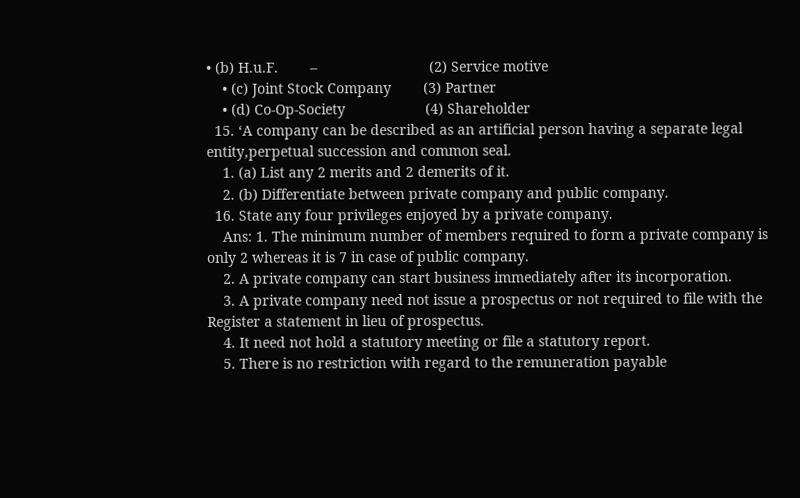• (b) H.u.F.        –                            (2) Service motive
    • (c) Joint Stock Company        (3) Partner
    • (d) Co-Op-Society                    (4) Shareholder
  15. ‘A company can be described as an artificial person having a separate legal entity,perpetual succession and common seal.
    1. (a) List any 2 merits and 2 demerits of it.
    2. (b) Differentiate between private company and public company.
  16. State any four privileges enjoyed by a private company.
    Ans: 1. The minimum number of members required to form a private company is only 2 whereas it is 7 in case of public company.
    2. A private company can start business immediately after its incorporation.
    3. A private company need not issue a prospectus or not required to file with the Register a statement in lieu of prospectus.
    4. It need not hold a statutory meeting or file a statutory report.
    5. There is no restriction with regard to the remuneration payable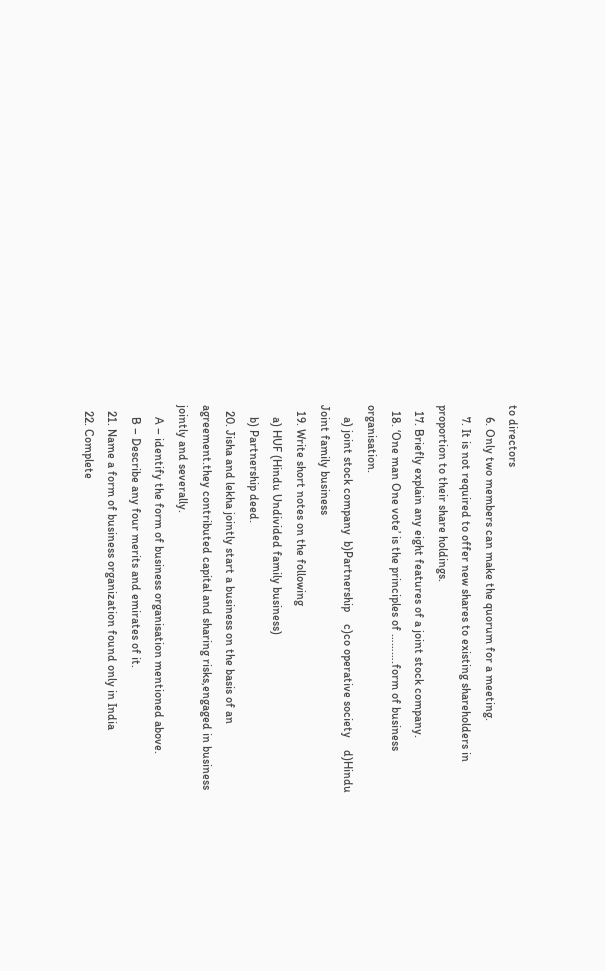to directors
    6. Only two members can make the quorum for a meeting.
    7. It is not required to offer new shares to existing shareholders in proportion to their share holdings.
  17. Briefly explain any eight features of a joint stock company.
  18. ‘One man One vote’ is the principles of ……….form of business organisation.
    a) joint stock company  b)Partnership    c)co operative society    d)Hindu Joint family business
  19. Write short notes on the following
    a) HUF (Hindu Undivided family business)
    b) Partnership deed.
  20. Jisha and lekha jointly start a business on the basis of an agreement.they contributed capital and sharing risks,engaged in business jointly and severally.
    A – identify the form of business organisation mentioned above.
    B – Describe any four merits and emirates of it.
  21. Name a form of business organization found only in India
  22. Complete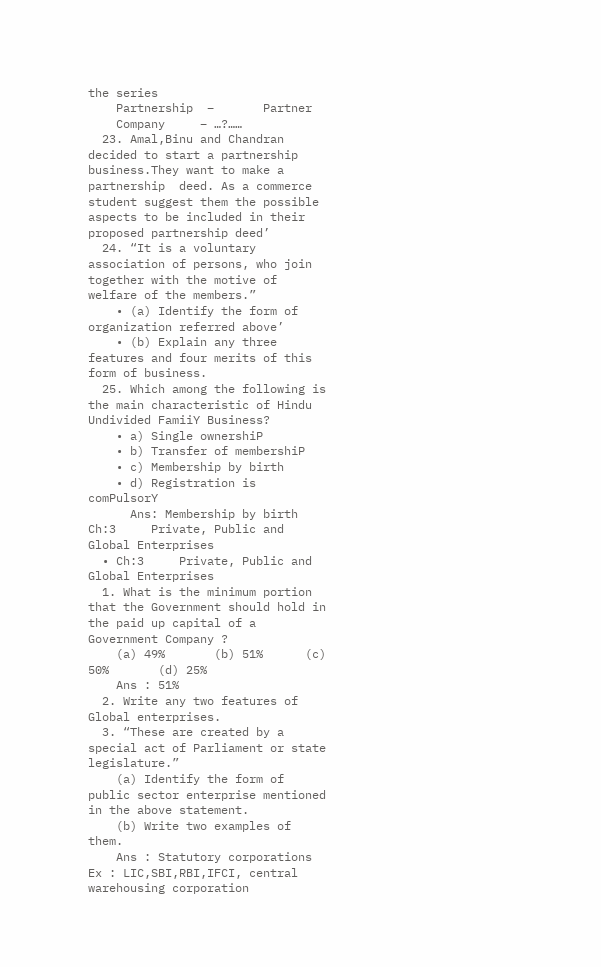the series
    Partnership  –       Partner
    Company     – …?……
  23. Amal,Binu and Chandran decided to start a partnership business.They want to make a partnership  deed. As a commerce  student suggest them the possible aspects to be included in their proposed partnership deed’
  24. “It is a voluntary association of persons, who join together with the motive of welfare of the members.”
    • (a) Identify the form of organization referred above’
    • (b) Explain any three features and four merits of this form of business.
  25. Which among the following is the main characteristic of Hindu Undivided FamiiY Business?
    • a) Single ownershiP
    • b) Transfer of membershiP
    • c) Membership by birth
    • d) Registration is comPulsorY
      Ans: Membership by birth
Ch:3     Private, Public and Global Enterprises
  • Ch:3     Private, Public and Global Enterprises
  1. What is the minimum portion that the Government should hold in the paid up capital of a Government Company ?
    (a) 49%       (b) 51%      (c) 50%       (d) 25%
    Ans : 51%
  2. Write any two features of Global enterprises.
  3. “These are created by a special act of Parliament or state legislature.”
    (a) Identify the form of public sector enterprise mentioned in the above statement.
    (b) Write two examples of them.
    Ans : Statutory corporations Ex : LIC,SBI,RBI,IFCI, central warehousing corporation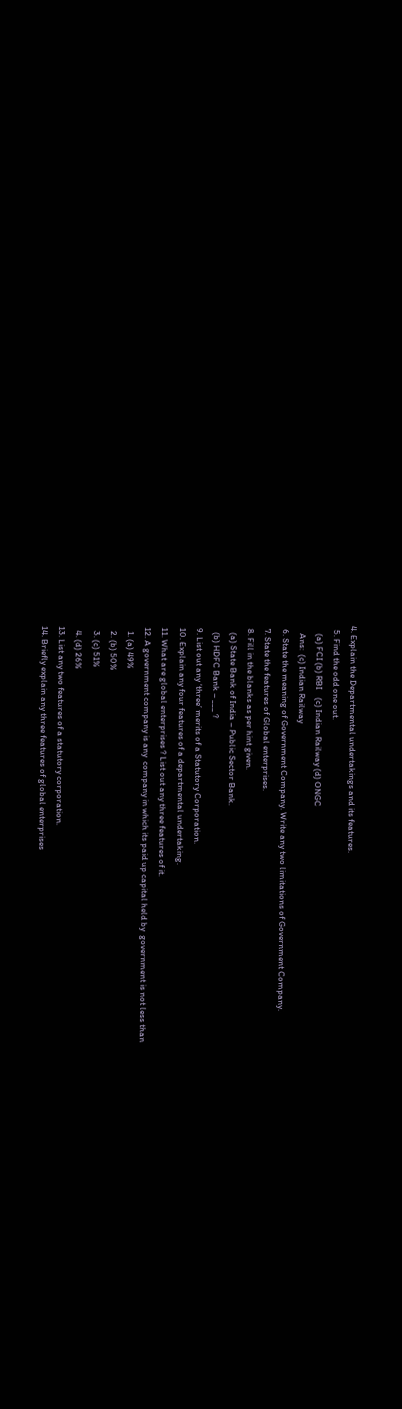4. Explain the Departmental undertakings and its features.
  5. Find the odd one out.
    (a) FCI (b) RBI    (c) Indian Railway (d) ONGC
    Ans:  (c) Indian Railway
  6. State the meaning of Government Company. Write any two limitations of Government Company.
  7. State the features of Global enterprises.
  8. Fill in the blanks as per hint given.
    (a) State Bank of India – Public Sector Bank.
    (b) HDFC Bank – ___ ?
  9. List out any ‘three’ merits of a Statutory Corporation.
  10. Explain any four features of a departmental undertaking.
  11. What are global enterprises ? List out any three features of it.
  12. A government company is any  company in which its paid up capital held by  government is not less than
    1. (a) 49%
    2. (b) 50%
    3. (c) 51%
    4. (d) 26%
  13. List any two features of a statutory corporation.
  14. Briefly explain any three features of global enterprises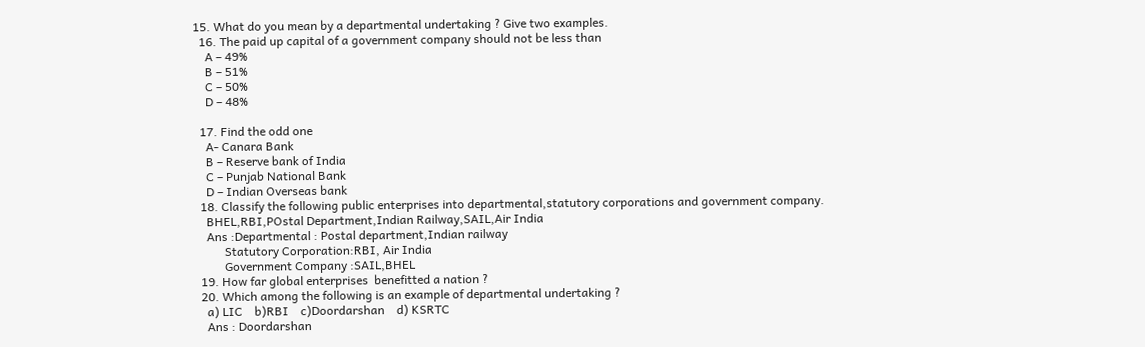15. What do you mean by a departmental undertaking ? Give two examples.
  16. The paid up capital of a government company should not be less than
    A – 49%
    B – 51%
    C – 50%
    D – 48%

  17. Find the odd one
    A- Canara Bank
    B – Reserve bank of India
    C – Punjab National Bank
    D – Indian Overseas bank
  18. Classify the following public enterprises into departmental,statutory corporations and government company.
    BHEL,RBI,POstal Department,Indian Railway,SAIL,Air India
    Ans :Departmental : Postal department,Indian railway
          Statutory Corporation:RBI, Air India
          Government Company :SAIL,BHEL
  19. How far global enterprises  benefitted a nation ?
  20. Which among the following is an example of departmental undertaking ?
    a) LIC    b)RBI    c)Doordarshan    d) KSRTC
    Ans : Doordarshan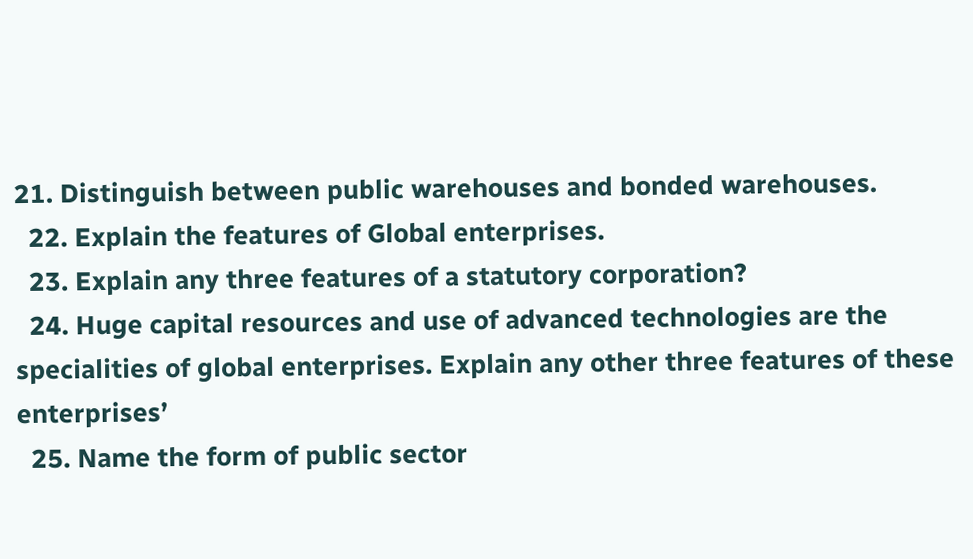21. Distinguish between public warehouses and bonded warehouses.
  22. Explain the features of Global enterprises.
  23. Explain any three features of a statutory corporation?
  24. Huge capital resources and use of advanced technologies are the specialities of global enterprises. Explain any other three features of these enterprises’
  25. Name the form of public sector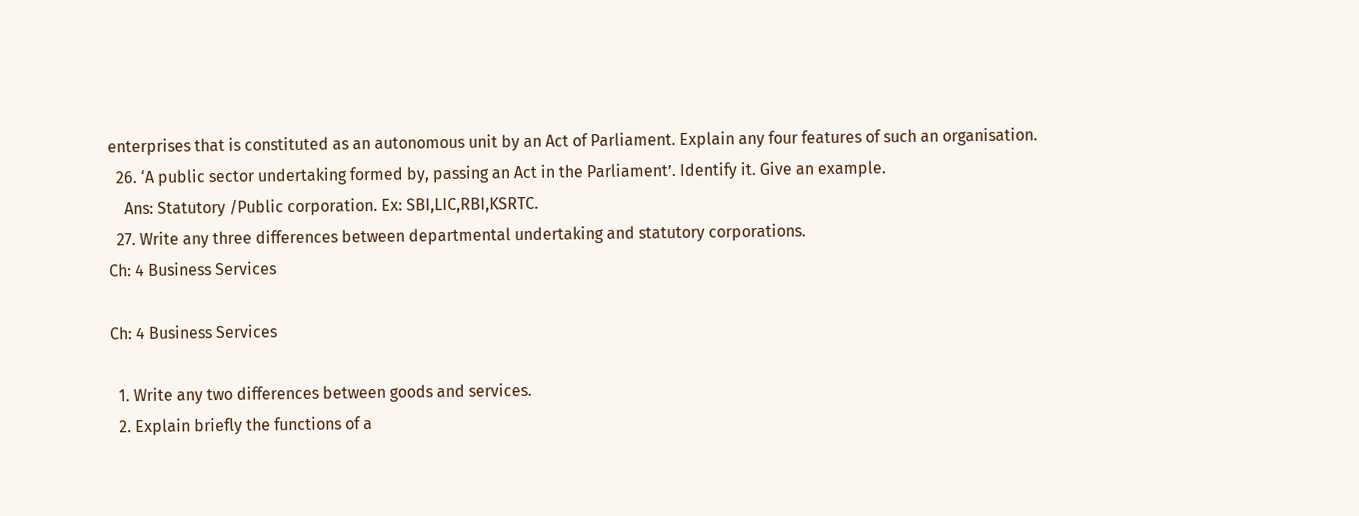enterprises that is constituted as an autonomous unit by an Act of Parliament. Explain any four features of such an organisation.
  26. ‘A public sector undertaking formed by, passing an Act in the Parliament’. Identify it. Give an example.
    Ans: Statutory /Public corporation. Ex: SBI,LIC,RBI,KSRTC.
  27. Write any three differences between departmental undertaking and statutory corporations.
Ch: 4 Business Services

Ch: 4 Business Services

  1. Write any two differences between goods and services.
  2. Explain briefly the functions of a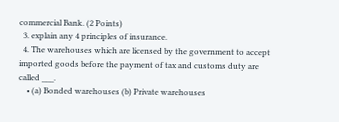commercial Bank. (2 Points)
  3. explain any 4 principles of insurance.
  4. The warehouses which are licensed by the government to accept imported goods before the payment of tax and customs duty are called ___.
    • (a) Bonded warehouses (b) Private warehouses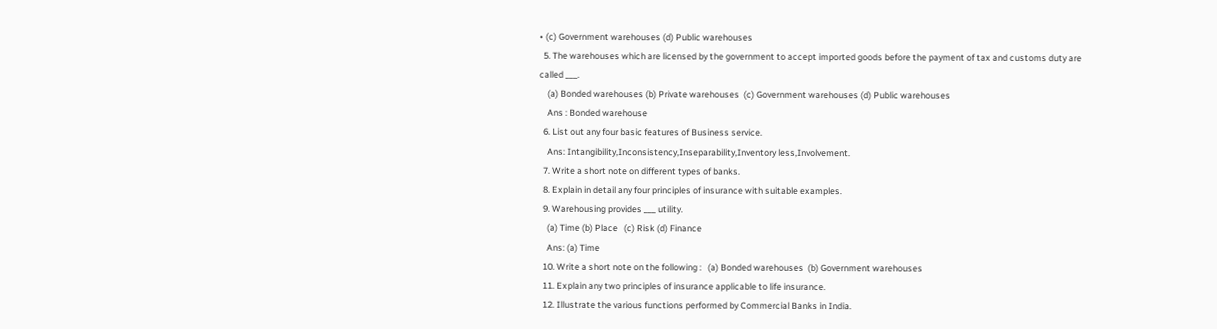• (c) Government warehouses (d) Public warehouses
  5. The warehouses which are licensed by the government to accept imported goods before the payment of tax and customs duty are called ___.
    (a) Bonded warehouses (b) Private warehouses  (c) Government warehouses (d) Public warehouses
    Ans : Bonded warehouse
  6. List out any four basic features of Business service.
    Ans: Intangibility,Inconsistency,Inseparability,Inventory less,Involvement.
  7. Write a short note on different types of banks.
  8. Explain in detail any four principles of insurance with suitable examples.
  9. Warehousing provides ___ utility.
    (a) Time (b) Place   (c) Risk (d) Finance
    Ans: (a) Time
  10. Write a short note on the following :   (a) Bonded warehouses  (b) Government warehouses
  11. Explain any two principles of insurance applicable to life insurance.
  12. Illustrate the various functions performed by Commercial Banks in India.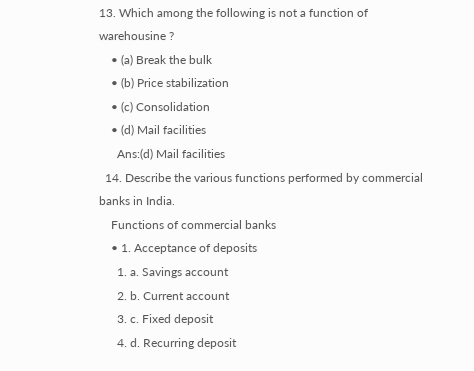13. Which among the following is not a function of warehousine ?
    • (a) Break the bulk
    • (b) Price stabilization
    • (c) Consolidation
    • (d) Mail facilities
      Ans:(d) Mail facilities
  14. Describe the various functions performed by commercial banks in India.
    Functions of commercial banks
    • 1. Acceptance of deposits
      1. a. Savings account
      2. b. Current account
      3. c. Fixed deposit
      4. d. Recurring deposit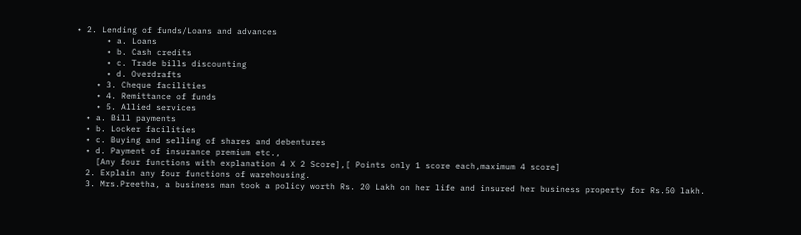• 2. Lending of funds/Loans and advances
      • a. Loans
      • b. Cash credits
      • c. Trade bills discounting
      • d. Overdrafts
    • 3. Cheque facilities
    • 4. Remittance of funds
    • 5. Allied services
  • a. Bill payments
  • b. Locker facilities
  • c. Buying and selling of shares and debentures
  • d. Payment of insurance premium etc.,
    [Any four functions with explanation 4 X 2 Score],[ Points only 1 score each,maximum 4 score]
  2. Explain any four functions of warehousing.
  3. Mrs.Preetha, a business man took a policy worth Rs. 20 Lakh on her life and insured her business property for Rs.50 lakh.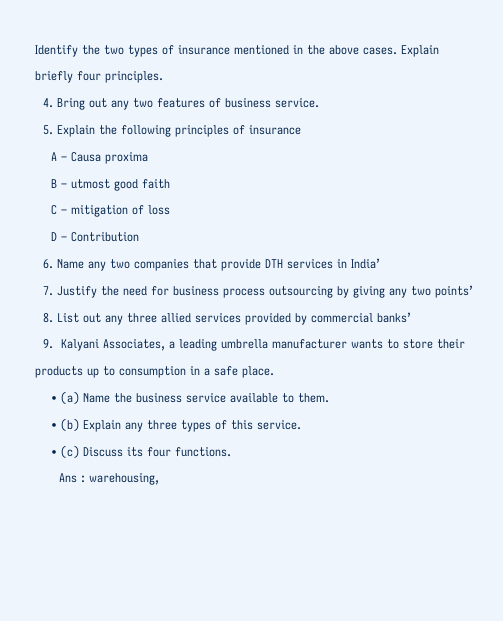Identify the two types of insurance mentioned in the above cases. Explain briefly four principles.
  4. Bring out any two features of business service.
  5. Explain the following principles of insurance
    A – Causa proxima
    B – utmost good faith
    C – mitigation of loss
    D – Contribution
  6. Name any two companies that provide DTH services in India’
  7. Justify the need for business process outsourcing by giving any two points’
  8. List out any three allied services provided by commercial banks’
  9.  Kalyani Associates, a leading umbrella manufacturer wants to store their products up to consumption in a safe place.
    • (a) Name the business service available to them.
    • (b) Explain any three types of this service.
    • (c) Discuss its four functions.
      Ans : warehousing,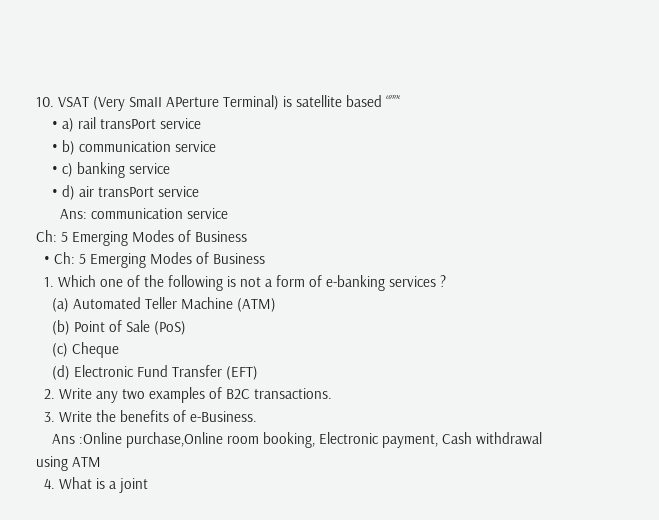10. VSAT (Very SmaII APerture Terminal) is satellite based “””‘
    • a) rail transPort service
    • b) communication service
    • c) banking service
    • d) air transPort service
      Ans: communication service
Ch: 5 Emerging Modes of Business
  • Ch: 5 Emerging Modes of Business
  1. Which one of the following is not a form of e-banking services ?
    (a) Automated Teller Machine (ATM)
    (b) Point of Sale (PoS)
    (c) Cheque
    (d) Electronic Fund Transfer (EFT)
  2. Write any two examples of B2C transactions.
  3. Write the benefits of e-Business.
    Ans :Online purchase,Online room booking, Electronic payment, Cash withdrawal using ATM
  4. What is a joint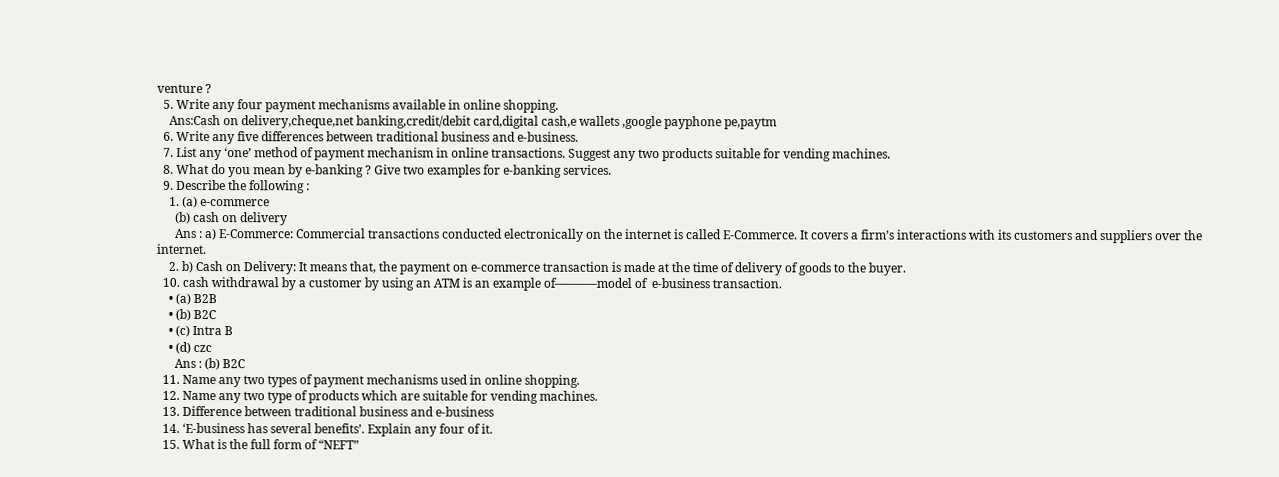venture ?
  5. Write any four payment mechanisms available in online shopping.
    Ans:Cash on delivery,cheque,net banking,credit/debit card,digital cash,e wallets ,google payphone pe,paytm
  6. Write any five differences between traditional business and e-business.
  7. List any ‘one’ method of payment mechanism in online transactions. Suggest any two products suitable for vending machines.
  8. What do you mean by e-banking ? Give two examples for e-banking services.
  9. Describe the following :
    1. (a) e-commerce
      (b) cash on delivery
      Ans : a) E-Commerce: Commercial transactions conducted electronically on the internet is called E-Commerce. It covers a firm’s interactions with its customers and suppliers over the internet.
    2. b) Cash on Delivery: It means that, the payment on e-commerce transaction is made at the time of delivery of goods to the buyer.
  10. cash withdrawal by a customer by using an ATM is an example of———–model of  e-business transaction.
    • (a) B2B
    • (b) B2C
    • (c) Intra B
    • (d) czc
      Ans : (b) B2C
  11. Name any two types of payment mechanisms used in online shopping.
  12. Name any two type of products which are suitable for vending machines.
  13. Difference between traditional business and e-business
  14. ‘E-business has several benefits’. Explain any four of it.
  15. What is the full form of “NEFT”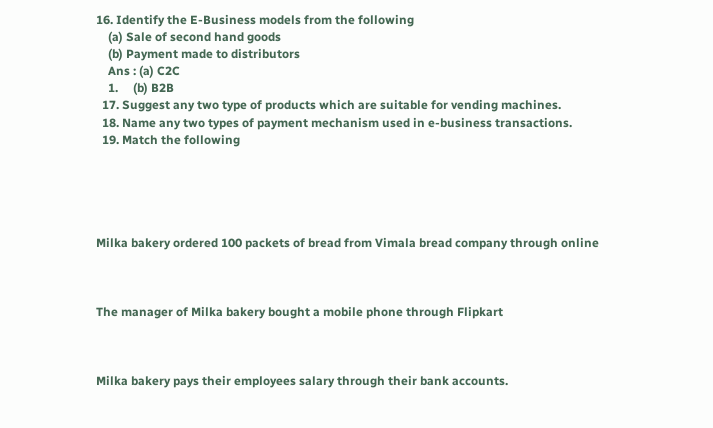16. Identify the E-Business models from the following
    (a) Sale of second hand goods
    (b) Payment made to distributors
    Ans : (a) C2C
    1.     (b) B2B
  17. Suggest any two type of products which are suitable for vending machines.
  18. Name any two types of payment mechanism used in e-business transactions.
  19. Match the following





Milka bakery ordered 100 packets of bread from Vimala bread company through online



The manager of Milka bakery bought a mobile phone through Flipkart



Milka bakery pays their employees salary through their bank accounts.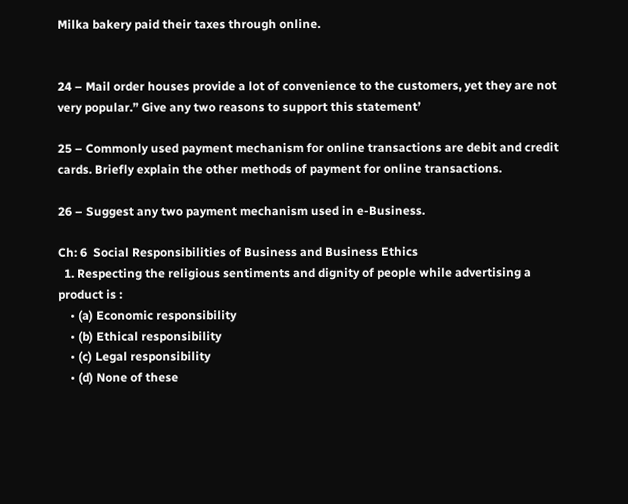Milka bakery paid their taxes through online.


24 – Mail order houses provide a lot of convenience to the customers, yet they are not very popular.” Give any two reasons to support this statement’

25 – Commonly used payment mechanism for online transactions are debit and credit cards. Briefly explain the other methods of payment for online transactions.

26 – Suggest any two payment mechanism used in e-Business.

Ch: 6  Social Responsibilities of Business and Business Ethics
  1. Respecting the religious sentiments and dignity of people while advertising a product is :
    • (a) Economic responsibility
    • (b) Ethical responsibility
    • (c) Legal responsibility
    • (d) None of these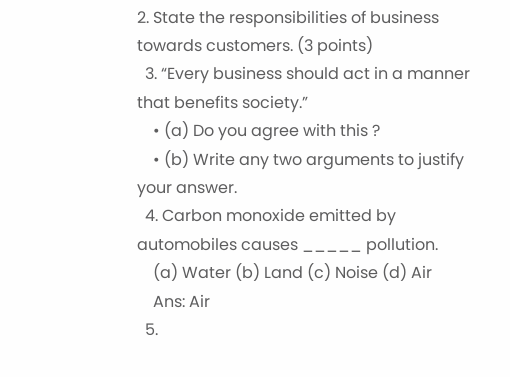2. State the responsibilities of business towards customers. (3 points)
  3. “Every business should act in a manner that benefits society.”
    • (a) Do you agree with this ?
    • (b) Write any two arguments to justify your answer.
  4. Carbon monoxide emitted by automobiles causes _____ pollution.
    (a) Water (b) Land (c) Noise (d) Air
    Ans: Air
  5.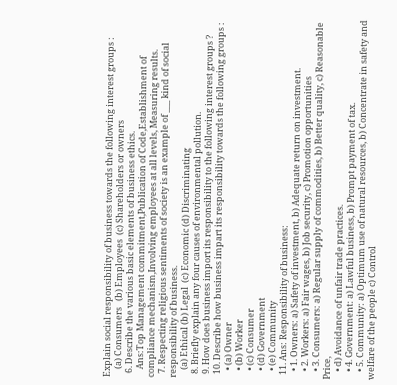Explain social responsibility of business towards the following interest groups :
    (a) Consumers   (b) Employees  (c) Shareholders or owners
  6. Describe the various basic elements of business ethics.
    Ans:Top Management commitment,Publication of Code,Establishment of compliance mechanism,Involving employees at all levels, Measuring results.
  7. Respecting religious sentiments of society is an example of ___ kind of social responsibility of business.
    (a) Ethical (b) Legal  (c) Economic (d) Discriminating
  8. Briefly explain any four causes of environmental pollution.
  9. How does business import its responsibility to the following interest groups ?
  10. Describe how business impart its responsibility towards the following groups :
    • (a) Owner
    • (b) Worker
    • (c) Consumer
    • (d) Government
    • (e) Community
  11. Ans: Responsibility of business:
    • 1. Owners: a) Safety of investment, b) Adequate return on investment.
    • 2. Workers: a) Fair wages, b) Job security, c) Promotion opportunities
    • 3. Consumers: a) Regular supply of commodities, b) Better quality, c) Reasonable Price,
    • d) Avoidance of unfair trade practices.
    • 4. Government: a) Lawful business, b) Prompt payment of tax.
    • 5. Community: a) Optimum use of natural resources, b) Concentrate in safety and welfare of the people c) Control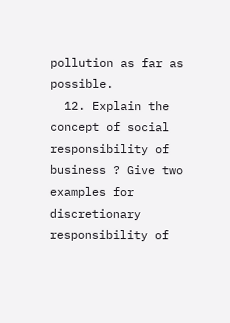pollution as far as possible.
  12. Explain the concept of social responsibility of business ? Give two examples for discretionary responsibility of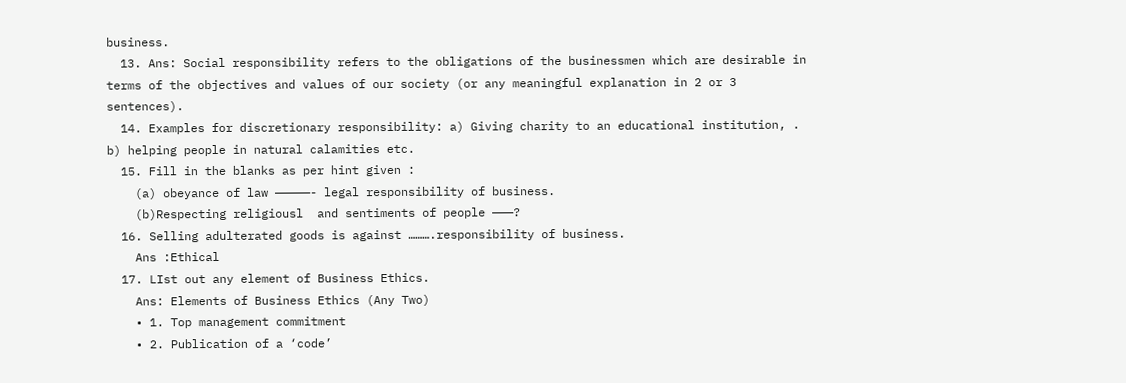business.
  13. Ans: Social responsibility refers to the obligations of the businessmen which are desirable in terms of the objectives and values of our society (or any meaningful explanation in 2 or 3 sentences).
  14. Examples for discretionary responsibility: a) Giving charity to an educational institution, . b) helping people in natural calamities etc.
  15. Fill in the blanks as per hint given :
    (a) obeyance of law —————- legal responsibility of business.
    (b)Respecting religiousl  and sentiments of people ———?
  16. Selling adulterated goods is against ……….responsibility of business.
    Ans :Ethical
  17. LIst out any element of Business Ethics.
    Ans: Elements of Business Ethics (Any Two)
    • 1. Top management commitment
    • 2. Publication of a ‘code’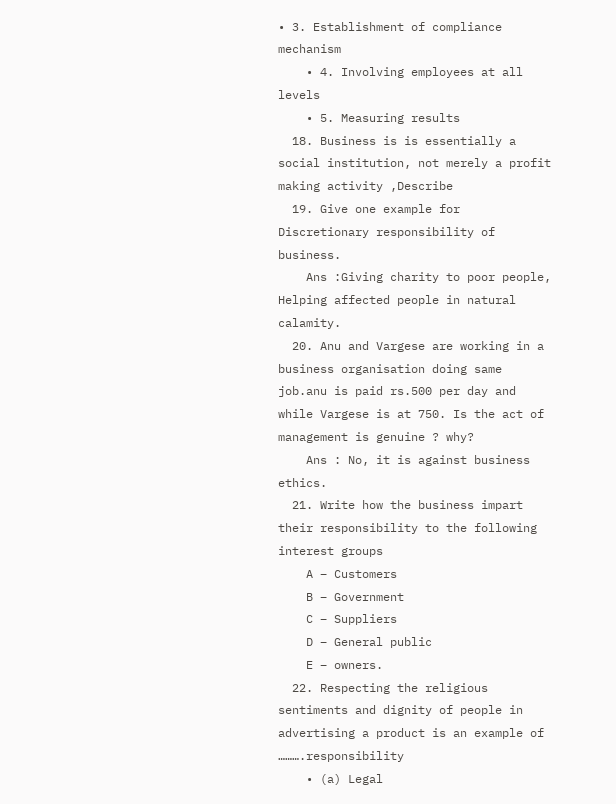• 3. Establishment of compliance mechanism
    • 4. Involving employees at all levels
    • 5. Measuring results
  18. Business is is essentially a social institution, not merely a profit making activity ,Describe
  19. Give one example for Discretionary responsibility of business.
    Ans :Giving charity to poor people, Helping affected people in natural calamity.
  20. Anu and Vargese are working in a business organisation doing same job.anu is paid rs.500 per day and while Vargese is at 750. Is the act of management is genuine ? why?
    Ans : No, it is against business ethics.
  21. Write how the business impart their responsibility to the following interest groups
    A – Customers
    B – Government
    C – Suppliers
    D – General public
    E – owners.
  22. Respecting the religious sentiments and dignity of people in advertising a product is an example of ……….responsibility
    • (a) Legal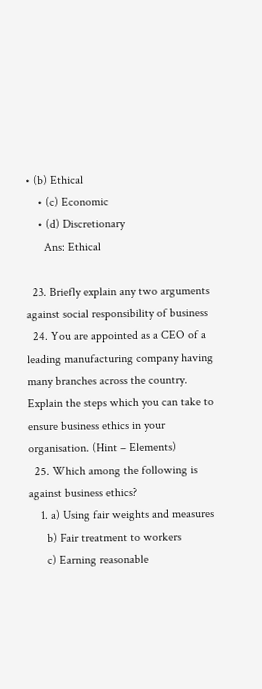• (b) Ethical
    • (c) Economic
    • (d) Discretionary
      Ans: Ethical

  23. Briefly explain any two arguments against social responsibility of business
  24. You are appointed as a CEO of a leading manufacturing company having many branches across the country. Explain the steps which you can take to ensure business ethics in your organisation. (Hint – Elements)
  25. Which among the following is against business ethics?
    1. a) Using fair weights and measures
      b) Fair treatment to workers
      c) Earning reasonable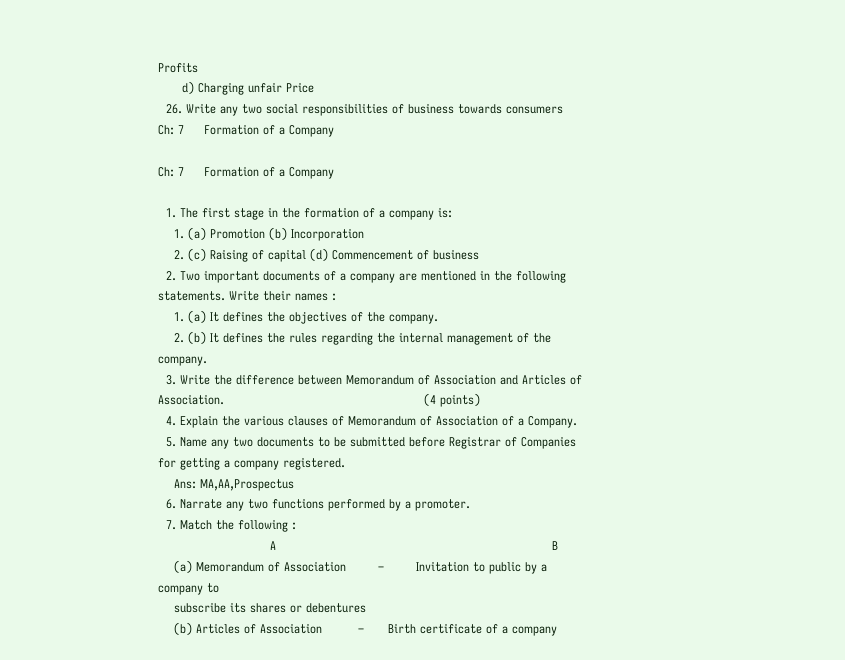Profits
      d) Charging unfair Price
  26. Write any two social responsibilities of business towards consumers
Ch: 7     Formation of a Company

Ch: 7     Formation of a Company

  1. The first stage in the formation of a company is:
    1. (a) Promotion (b) Incorporation
    2. (c) Raising of capital (d) Commencement of business
  2. Two important documents of a company are mentioned in the following statements. Write their names :
    1. (a) It defines the objectives of the company.
    2. (b) It defines the rules regarding the internal management of the company.
  3. Write the difference between Memorandum of Association and Articles of Association.                                                  (4 points)
  4. Explain the various clauses of Memorandum of Association of a Company.
  5. Name any two documents to be submitted before Registrar of Companies for getting a company registered.
    Ans: MA,AA,Prospectus
  6. Narrate any two functions performed by a promoter.
  7. Match the following :
                            A                                                                     B
    (a) Memorandum of Association        –        Invitation to public by a company to
    subscribe its shares or debentures
    (b) Articles of Association         –      Birth certificate of a company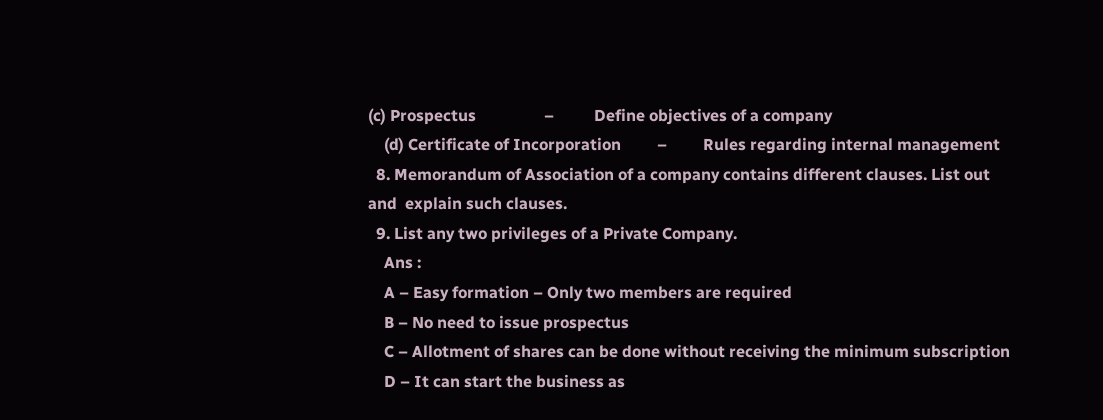(c) Prospectus                 –          Define objectives of a company
    (d) Certificate of Incorporation         –         Rules regarding internal management
  8. Memorandum of Association of a company contains different clauses. List out and  explain such clauses.
  9. List any two privileges of a Private Company.
    Ans :
    A – Easy formation – Only two members are required
    B – No need to issue prospectus
    C – Allotment of shares can be done without receiving the minimum subscription
    D – It can start the business as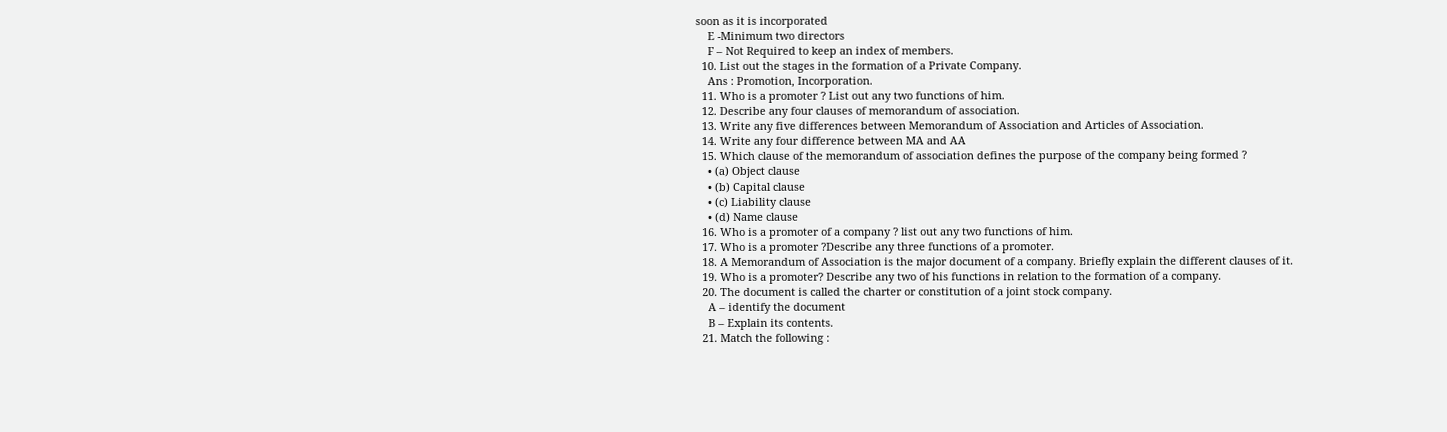soon as it is incorporated
    E -Minimum two directors
    F – Not Required to keep an index of members.
  10. List out the stages in the formation of a Private Company.
    Ans : Promotion, Incorporation.
  11. Who is a promoter ? List out any two functions of him.
  12. Describe any four clauses of memorandum of association.
  13. Write any five differences between Memorandum of Association and Articles of Association.
  14. Write any four difference between MA and AA
  15. Which clause of the memorandum of association defines the purpose of the company being formed ?
    • (a) Object clause
    • (b) Capital clause
    • (c) Liability clause
    • (d) Name clause
  16. Who is a promoter of a company ? list out any two functions of him.
  17. Who is a promoter ?Describe any three functions of a promoter.
  18. A Memorandum of Association is the major document of a company. Briefly explain the different clauses of it.
  19. Who is a promoter? Describe any two of his functions in relation to the formation of a company.
  20. The document is called the charter or constitution of a joint stock company.
    A – identify the document
    B – Explain its contents.
  21. Match the following :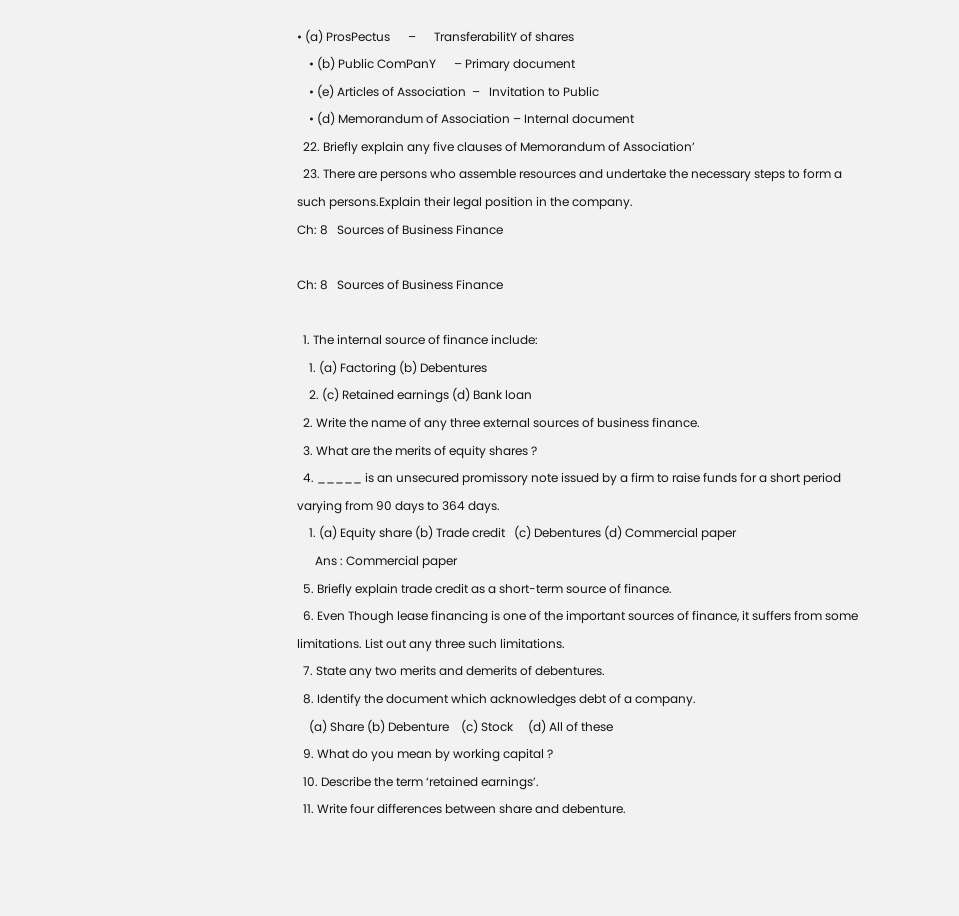• (a) ProsPectus      –      TransferabilitY of shares
    • (b) Public ComPanY      – Primary document
    • (e) Articles of Association  –   Invitation to Public
    • (d) Memorandum of Association – Internal document
  22. Briefly explain any five clauses of Memorandum of Association’
  23. There are persons who assemble resources and undertake the necessary steps to form a such persons.Explain their legal position in the company.
Ch: 8   Sources of Business Finance

Ch: 8   Sources of Business Finance

  1. The internal source of finance include:
    1. (a) Factoring (b) Debentures
    2. (c) Retained earnings (d) Bank loan
  2. Write the name of any three external sources of business finance.
  3. What are the merits of equity shares ?
  4. _____ is an unsecured promissory note issued by a firm to raise funds for a short period varying from 90 days to 364 days.
    1. (a) Equity share (b) Trade credit   (c) Debentures (d) Commercial paper
      Ans : Commercial paper
  5. Briefly explain trade credit as a short-term source of finance.
  6. Even Though lease financing is one of the important sources of finance, it suffers from some limitations. List out any three such limitations.
  7. State any two merits and demerits of debentures.
  8. Identify the document which acknowledges debt of a company.
    (a) Share (b) Debenture    (c) Stock     (d) All of these
  9. What do you mean by working capital ?
  10. Describe the term ‘retained earnings’.
  11. Write four differences between share and debenture.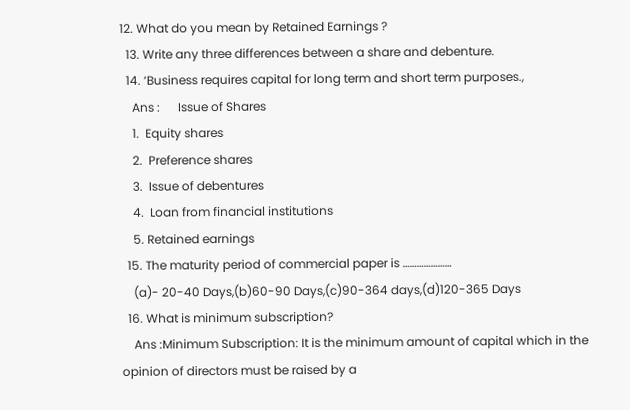12. What do you mean by Retained Earnings ?
  13. Write any three differences between a share and debenture.
  14. ‘Business requires capital for long term and short term purposes.,
    Ans :      Issue of Shares
    1.  Equity shares
    2.  Preference shares
    3.  Issue of debentures
    4.  Loan from financial institutions
    5. Retained earnings
  15. The maturity period of commercial paper is …………………
    (a)- 20-40 Days,(b)60-90 Days,(c)90-364 days,(d)120-365 Days
  16. What is minimum subscription?
    Ans :Minimum Subscription: It is the minimum amount of capital which in the opinion of directors must be raised by a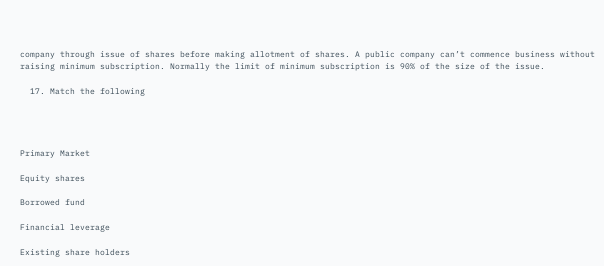company through issue of shares before making allotment of shares. A public company can’t commence business without raising minimum subscription. Normally the limit of minimum subscription is 90% of the size of the issue.

  17. Match the following




Primary Market

Equity shares

Borrowed fund

Financial leverage

Existing share holders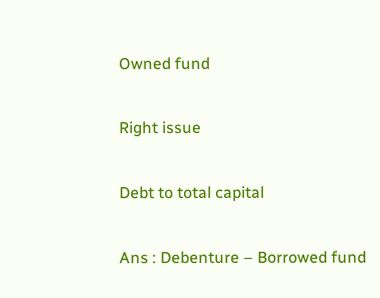Owned fund

Right issue

Debt to total capital

Ans : Debenture – Borrowed fund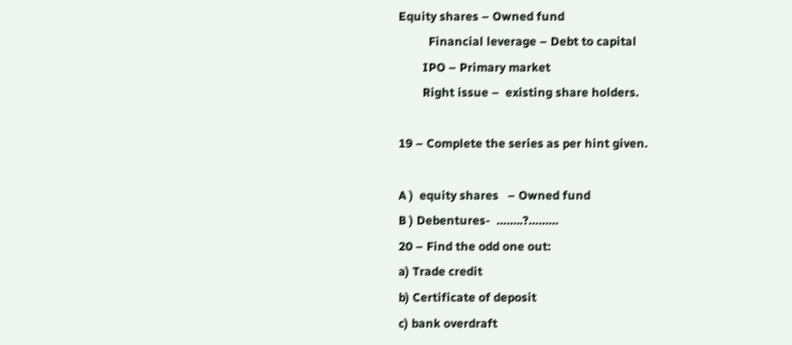Equity shares – Owned fund
          Financial leverage – Debt to capital
        IPO – Primary market
        Right issue –  existing share holders.

19 – Complete the series as per hint given.

A )  equity shares   – Owned fund
B ) Debentures-  ……..?………
20 – Find the odd one out:
a) Trade credit
b) Certificate of deposit
c) bank overdraft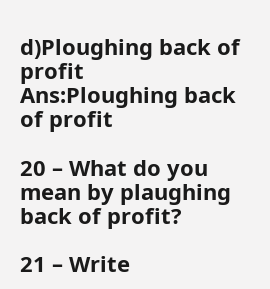d)Ploughing back of profit
Ans:Ploughing back of profit

20 – What do you mean by plaughing back of profit?

21 – Write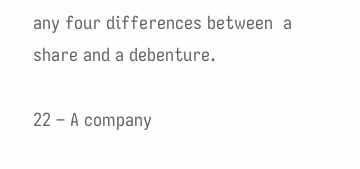any four differences between  a share and a debenture.

22 – A company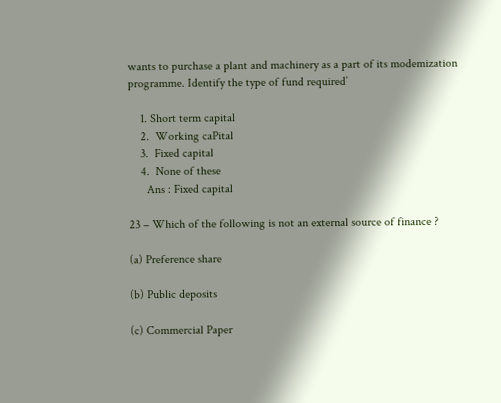wants to purchase a plant and machinery as a part of its modemization programme. Identify the type of fund required’

    1. Short term capital
    2.  Working caPital
    3.  Fixed capital
    4.  None of these
      Ans : Fixed capital

23 – Which of the following is not an external source of finance ?

(a) Preference share

(b) Public deposits

(c) Commercial Paper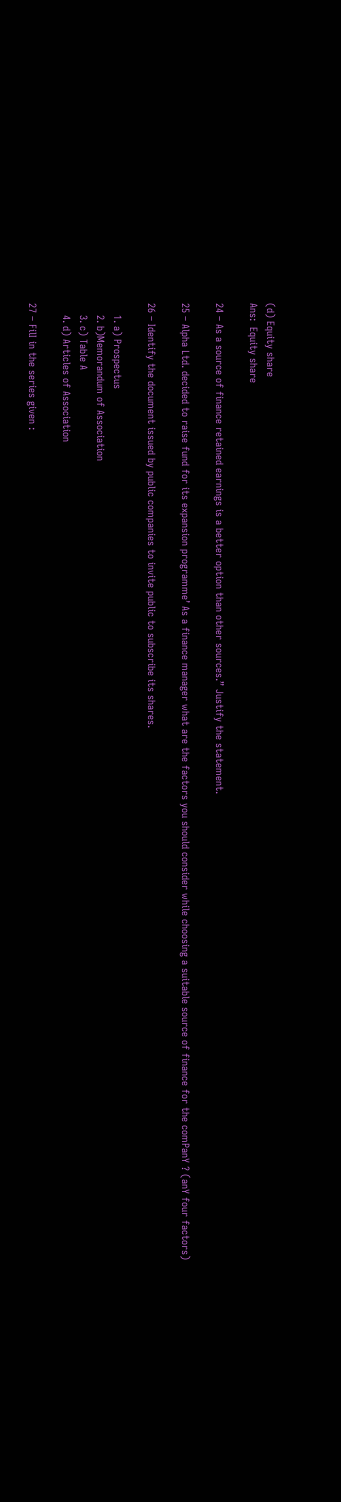(d) Equity share
Ans:  Equity share

24 – As a source of finance retained earnings is a better option than other sources.” Justify the statement.

25 – Alpha Ltd. decided to raise fund for its expansion programme’ As a finance manager what are the factors you should consider while choosing a suitable source of finance for the comPanY ? (anY four factors)

26 – Identify the document issued by public companies to invite public to subscribe its shares.

    1. a) Prospectus
    2. b)Memorandum of Association
    3. c) Table A
    4. d) Articles of Association

27 – FilI in the series given :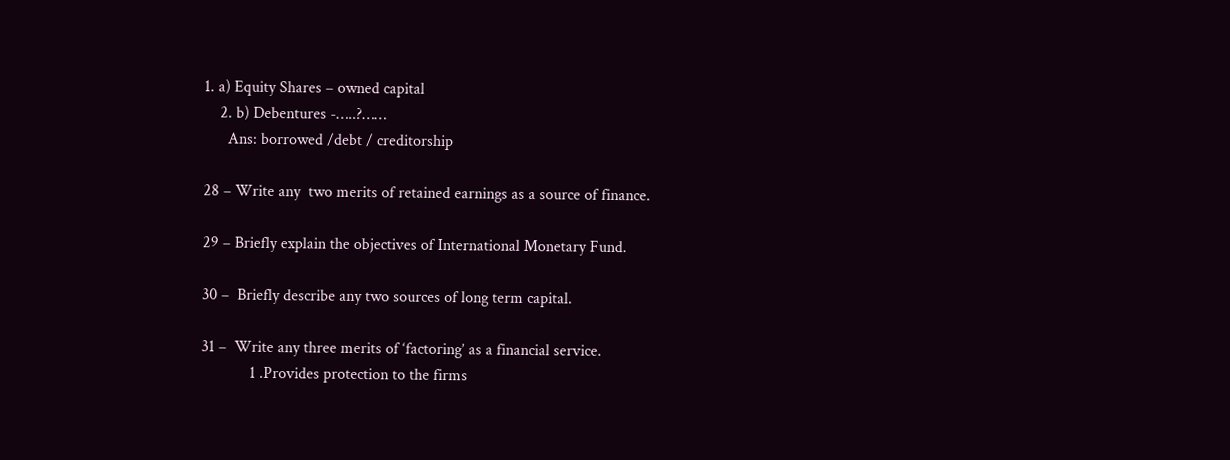1. a) Equity Shares – owned capital
    2. b) Debentures -…..?……
      Ans: borrowed /debt / creditorship

28 – Write any  two merits of retained earnings as a source of finance.

29 – Briefly explain the objectives of International Monetary Fund.

30 –  Briefly describe any two sources of long term capital.

31 –  Write any three merits of ‘factoring’ as a financial service.
            1 .Provides protection to the firms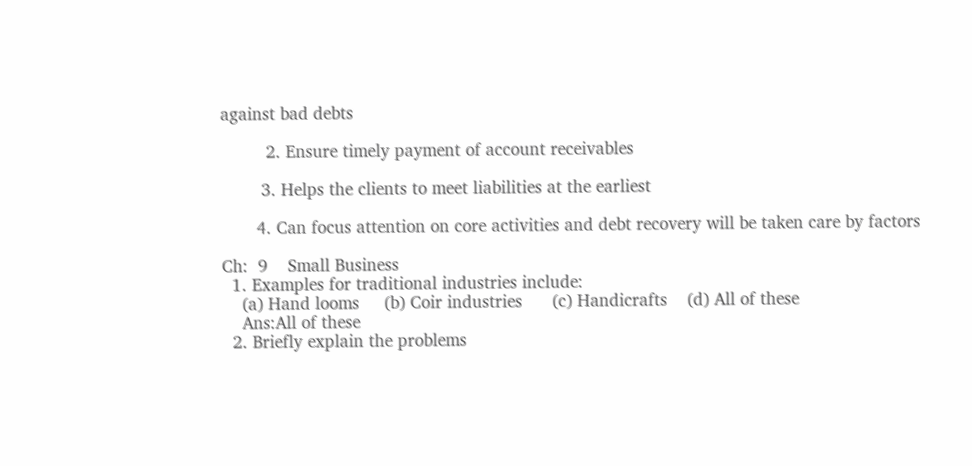against bad debts

         2. Ensure timely payment of account receivables

        3. Helps the clients to meet liabilities at the earliest

       4. Can focus attention on core activities and debt recovery will be taken care by factors

Ch:  9    Small Business
  1. Examples for traditional industries include:
    (a) Hand looms     (b) Coir industries      (c) Handicrafts    (d) All of these
    Ans:All of these
  2. Briefly explain the problems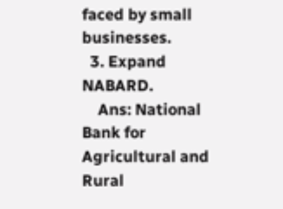faced by small businesses.
  3. Expand NABARD.
    Ans: National Bank for Agricultural and Rural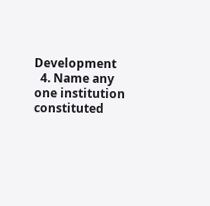Development
  4. Name any one institution constituted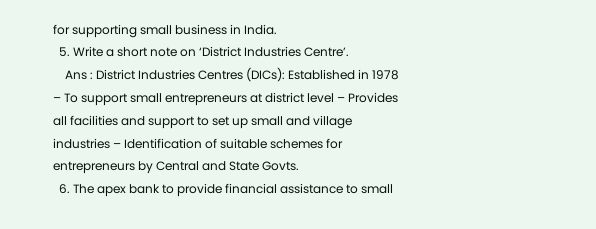for supporting small business in India.
  5. Write a short note on ‘District Industries Centre’.
    Ans : District Industries Centres (DICs): Established in 1978 – To support small entrepreneurs at district level – Provides all facilities and support to set up small and village industries – Identification of suitable schemes for entrepreneurs by Central and State Govts.
  6. The apex bank to provide financial assistance to small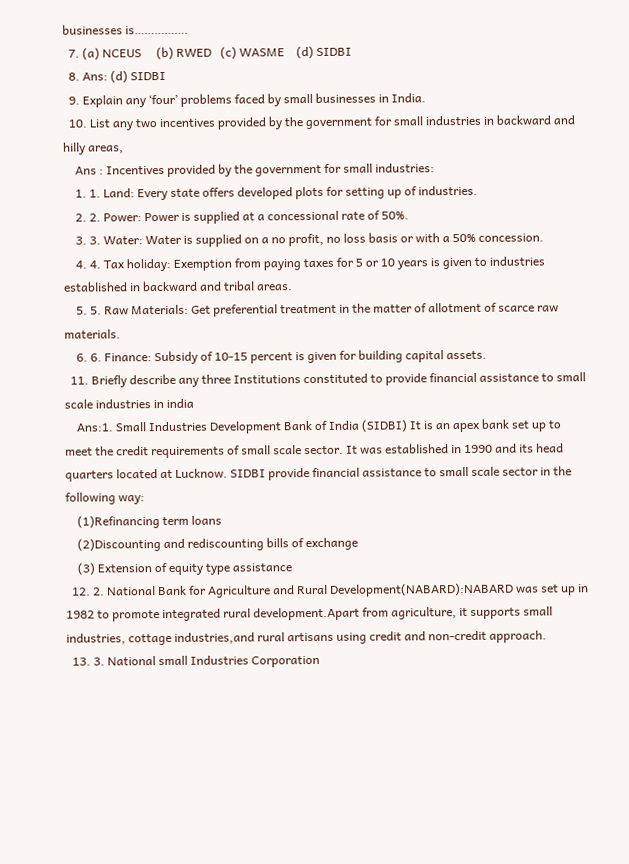businesses is…………….
  7. (a) NCEUS     (b) RWED   (c) WASME    (d) SIDBI
  8. Ans: (d) SIDBI
  9. Explain any ‘four’ problems faced by small businesses in India.
  10. List any two incentives provided by the government for small industries in backward and hilly areas,
    Ans : Incentives provided by the government for small industries:
    1. 1. Land: Every state offers developed plots for setting up of industries.
    2. 2. Power: Power is supplied at a concessional rate of 50%.
    3. 3. Water: Water is supplied on a no profit, no loss basis or with a 50% concession.
    4. 4. Tax holiday: Exemption from paying taxes for 5 or 10 years is given to industries established in backward and tribal areas.
    5. 5. Raw Materials: Get preferential treatment in the matter of allotment of scarce raw materials.
    6. 6. Finance: Subsidy of 10-15 percent is given for building capital assets.
  11. Briefly describe any three Institutions constituted to provide financial assistance to small scale industries in india
    Ans:1. Small Industries Development Bank of India (SIDBI) It is an apex bank set up to meet the credit requirements of small scale sector. It was established in 1990 and its head quarters located at Lucknow. SIDBI provide financial assistance to small scale sector in the following way:
    (1)Refinancing term loans
    (2)Discounting and rediscounting bills of exchange
    (3) Extension of equity type assistance
  12. 2. National Bank for Agriculture and Rural Development(NABARD):NABARD was set up in 1982 to promote integrated rural development.Apart from agriculture, it supports small industries, cottage industries,and rural artisans using credit and non-credit approach.
  13. 3. National small Industries Corporation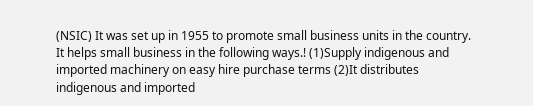(NSIC) It was set up in 1955 to promote small business units in the country. It helps small business in the following ways.! (1)Supply indigenous and imported machinery on easy hire purchase terms (2)It distributes indigenous and imported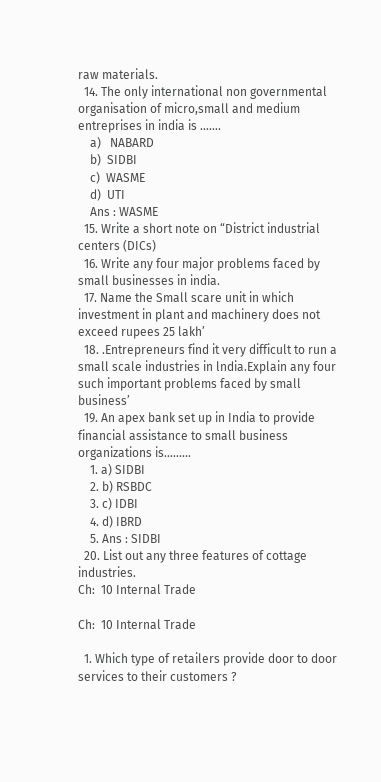raw materials.
  14. The only international non governmental organisation of micro,small and medium entreprises in india is …….
    a)   NABARD
    b)  SIDBI
    c)  WASME
    d)  UTI
    Ans : WASME
  15. Write a short note on “District industrial centers (DICs)
  16. Write any four major problems faced by small businesses in india.
  17. Name the Small scare unit in which investment in plant and machinery does not exceed rupees 25 lakh’
  18. .Entrepreneurs find it very difficult to run a small scale industries in lndia.Explain any four such important problems faced by small business’
  19. An apex bank set up in India to provide financial assistance to small business organizations is………
    1. a) SIDBI
    2. b) RSBDC
    3. c) IDBI
    4. d) IBRD
    5. Ans : SIDBI
  20. List out any three features of cottage industries.
Ch:  10 Internal Trade

Ch:  10 Internal Trade

  1. Which type of retailers provide door to door services to their customers ?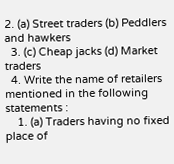2. (a) Street traders (b) Peddlers and hawkers
  3. (c) Cheap jacks (d) Market traders
  4. Write the name of retailers mentioned in the following statements :
    1. (a) Traders having no fixed place of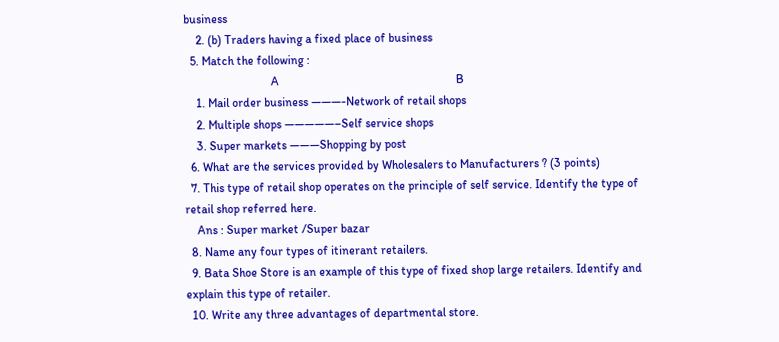business
    2. (b) Traders having a fixed place of business
  5. Match the following :
                             A                                                           B
    1. Mail order business ———-Network of retail shops
    2. Multiple shops —————–Self service shops
    3. Super markets ———Shopping by post
  6. What are the services provided by Wholesalers to Manufacturers ? (3 points)
  7. This type of retail shop operates on the principle of self service. Identify the type of retail shop referred here.
    Ans : Super market /Super bazar
  8. Name any four types of itinerant retailers.
  9. Bata Shoe Store is an example of this type of fixed shop large retailers. Identify and explain this type of retailer.
  10. Write any three advantages of departmental store.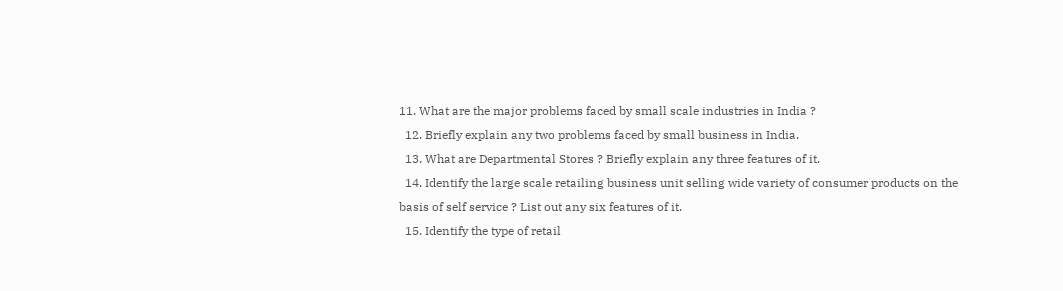11. What are the major problems faced by small scale industries in India ?
  12. Briefly explain any two problems faced by small business in India.
  13. What are Departmental Stores ? Briefly explain any three features of it.
  14. Identify the large scale retailing business unit selling wide variety of consumer products on the basis of self service ? List out any six features of it.
  15. Identify the type of retail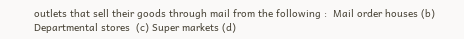outlets that sell their goods through mail from the following :  Mail order houses (b) Departmental stores  (c) Super markets (d)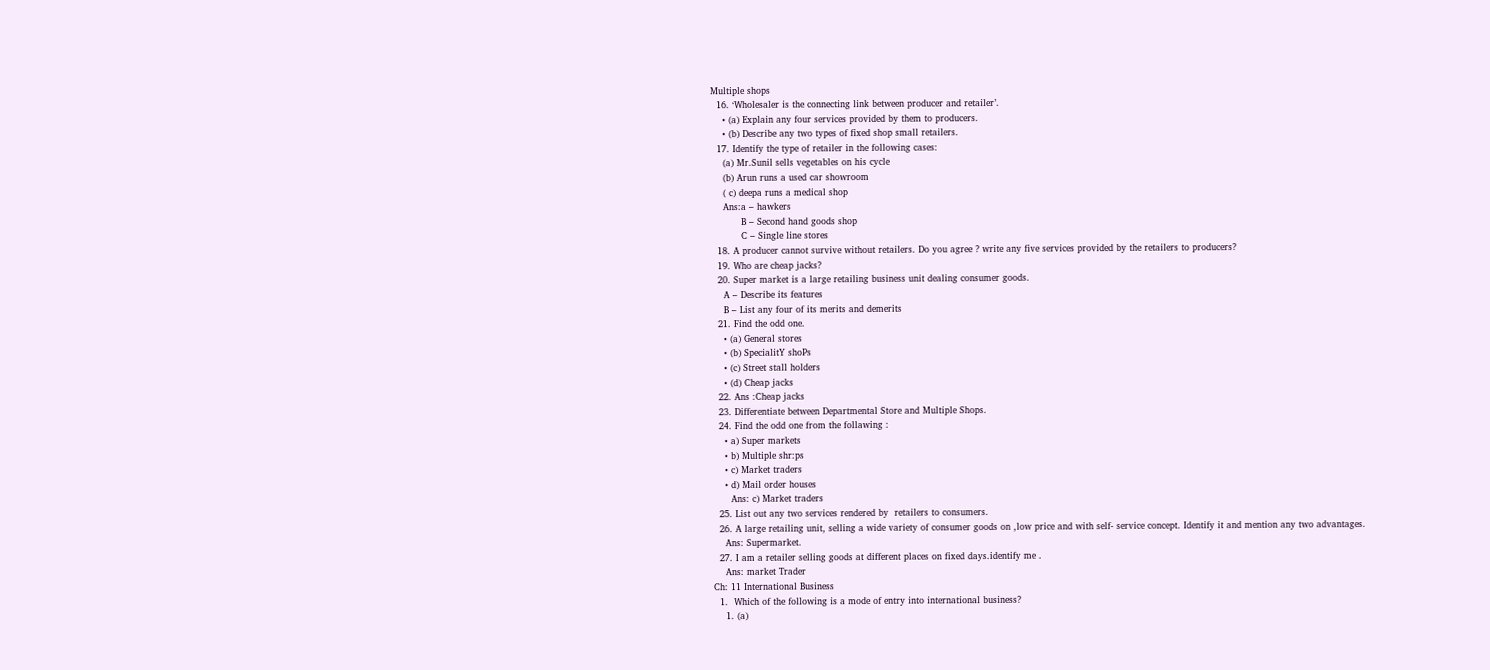Multiple shops
  16. ‘Wholesaler is the connecting link between producer and retailer’.
    • (a) Explain any four services provided by them to producers.
    • (b) Describe any two types of fixed shop small retailers.
  17. Identify the type of retailer in the following cases:
    (a) Mr.Sunil sells vegetables on his cycle
    (b) Arun runs a used car showroom
    ( c) deepa runs a medical shop
    Ans:a – hawkers
          B – Second hand goods shop
          C – Single line stores
  18. A producer cannot survive without retailers. Do you agree ? write any five services provided by the retailers to producers?
  19. Who are cheap jacks?
  20. Super market is a large retailing business unit dealing consumer goods.
    A – Describe its features
    B – List any four of its merits and demerits
  21. Find the odd one.
    • (a) General stores
    • (b) SpecialitY shoPs
    • (c) Street stall holders
    • (d) Cheap jacks
  22. Ans :Cheap jacks
  23. Differentiate between Departmental Store and Multiple Shops.
  24. Find the odd one from the follawing :
    • a) Super markets
    • b) Multiple shr:ps
    • c) Market traders
    • d) Mail order houses
      Ans: c) Market traders
  25. List out any two services rendered by  retailers to consumers.
  26. A large retailing unit, selling a wide variety of consumer goods on ,low price and with self- service concept. Identify it and mention any two advantages.
    Ans: Supermarket.
  27. I am a retailer selling goods at different places on fixed days.identify me .
    Ans: market Trader
Ch: 11 International Business
  1.  Which of the following is a mode of entry into international business?
    1. (a)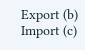Export (b) Import (c)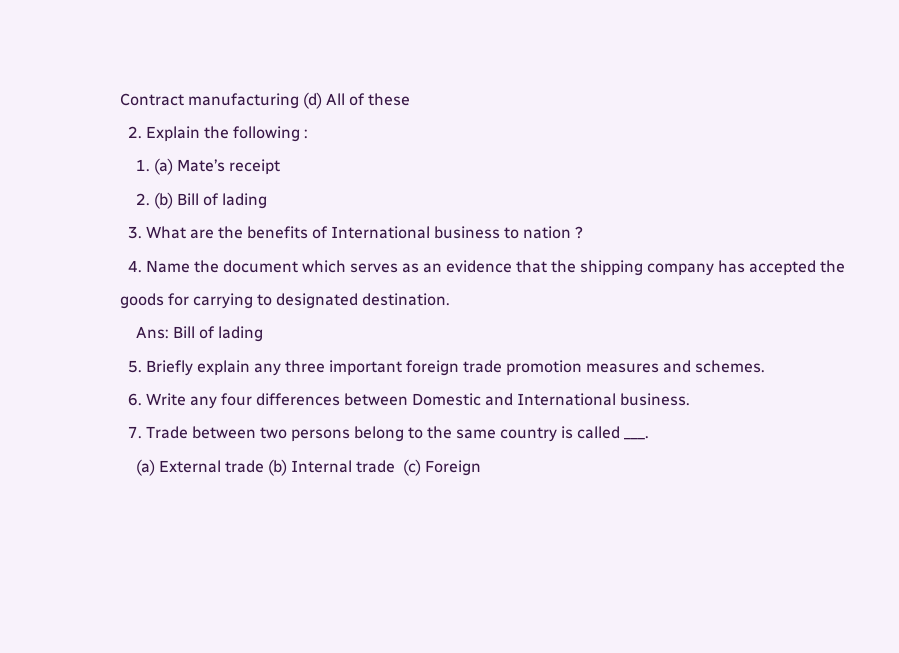Contract manufacturing (d) All of these
  2. Explain the following :
    1. (a) Mate’s receipt
    2. (b) Bill of lading
  3. What are the benefits of International business to nation ?
  4. Name the document which serves as an evidence that the shipping company has accepted the goods for carrying to designated destination.
    Ans: Bill of lading
  5. Briefly explain any three important foreign trade promotion measures and schemes.
  6. Write any four differences between Domestic and International business.
  7. Trade between two persons belong to the same country is called ___.
    (a) External trade (b) Internal trade  (c) Foreign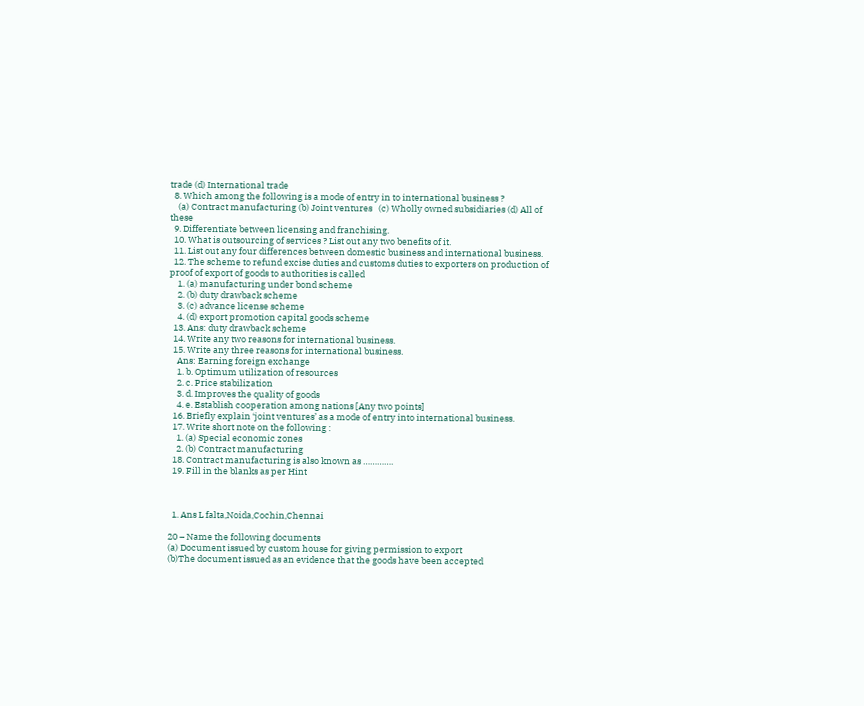trade (d) International trade
  8. Which among the following is a mode of entry in to international business ?
    (a) Contract manufacturing (b) Joint ventures   (c) Wholly owned subsidiaries (d) All of these
  9. Differentiate between licensing and franchising.
  10. What is outsourcing of services ? List out any two benefits of it.
  11. List out any four differences between domestic business and international business.
  12. The scheme to refund excise duties and customs duties to exporters on production of proof of export of goods to authorities is called
    1. (a) manufacturing under bond scheme
    2. (b) duty drawback scheme
    3. (c) advance license scheme
    4. (d) export promotion capital goods scheme
  13. Ans: duty drawback scheme
  14. Write any two reasons for international business.
  15. Write any three reasons for international business.
    Ans: Earning foreign exchange
    1. b. Optimum utilization of resources
    2. c. Price stabilization
    3. d. Improves the quality of goods
    4. e. Establish cooperation among nations [Any two points]
  16. Briefly explain ‘joint ventures’ as a mode of entry into international business.
  17. Write short note on the following :
    1. (a) Special economic zones
    2. (b) Contract manufacturing
  18. Contract manufacturing is also known as ………….
  19. Fill in the blanks as per Hint



  1. Ans L falta,Noida,Cochin,Chennai

20 – Name the following documents
(a) Document issued by custom house for giving permission to export
(b)The document issued as an evidence that the goods have been accepted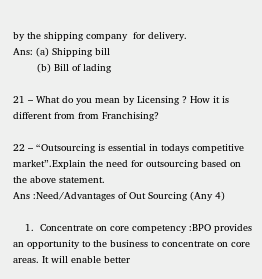by the shipping company  for delivery.
Ans: (a) Shipping bill
        (b) Bill of lading

21 – What do you mean by Licensing ? How it is different from from Franchising?

22 – “Outsourcing is essential in todays competitive market”.Explain the need for outsourcing based on the above statement.
Ans :Need/Advantages of Out Sourcing (Any 4)

    1.  Concentrate on core competency :BPO provides an opportunity to the business to concentrate on core areas. It will enable better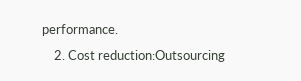performance.
    2. Cost reduction:Outsourcing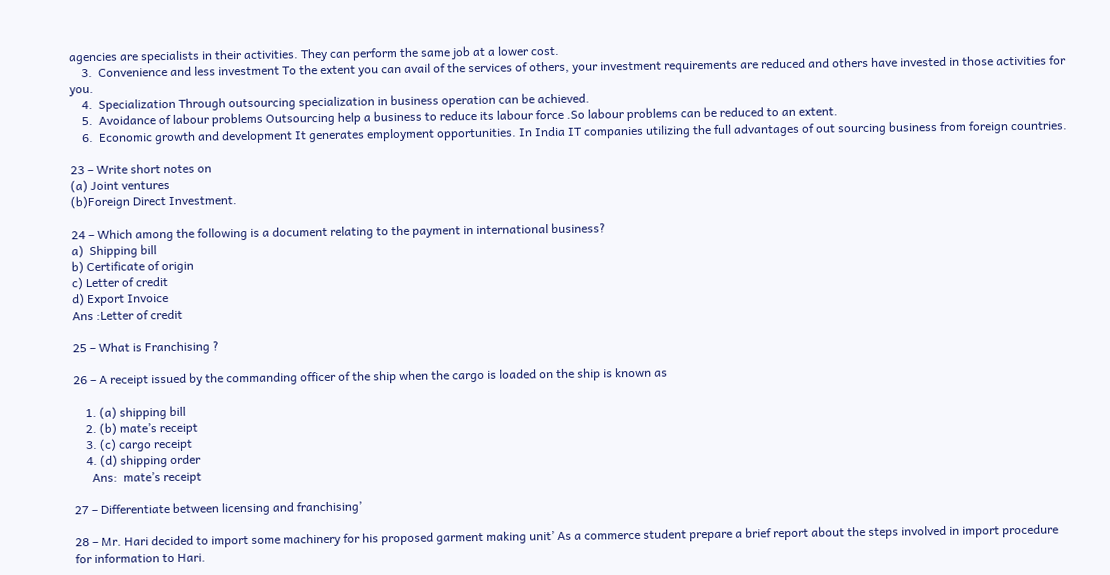agencies are specialists in their activities. They can perform the same job at a lower cost.
    3.  Convenience and less investment To the extent you can avail of the services of others, your investment requirements are reduced and others have invested in those activities for you.
    4.  Specialization Through outsourcing specialization in business operation can be achieved.
    5.  Avoidance of labour problems Outsourcing help a business to reduce its labour force .So labour problems can be reduced to an extent.
    6.  Economic growth and development It generates employment opportunities. In India IT companies utilizing the full advantages of out sourcing business from foreign countries.

23 – Write short notes on
(a) Joint ventures
(b)Foreign Direct Investment.

24 – Which among the following is a document relating to the payment in international business?
a)  Shipping bill
b) Certificate of origin
c) Letter of credit
d) Export Invoice
Ans :Letter of credit

25 – What is Franchising ?

26 – A receipt issued by the commanding officer of the ship when the cargo is loaded on the ship is known as

    1. (a) shipping bill
    2. (b) mate’s receipt
    3. (c) cargo receipt
    4. (d) shipping order
      Ans:  mate’s receipt

27 – Differentiate between licensing and franchising’

28 – Mr. Hari decided to import some machinery for his proposed garment making unit’ As a commerce student prepare a brief report about the steps involved in import procedure for information to Hari.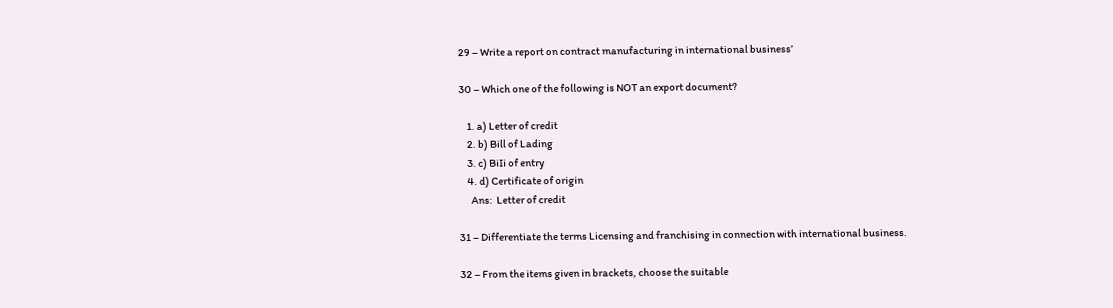29 – Write a report on contract manufacturing in international business’

30 – Which one of the following is NOT an export document?

    1. a) Letter of credit
    2. b) Bill of Lading
    3. c) BiIi of entry
    4. d) Certificate of origin
      Ans:  Letter of credit

31 – Differentiate the terms Licensing and franchising in connection with international business.

32 – From the items given in brackets, choose the suitable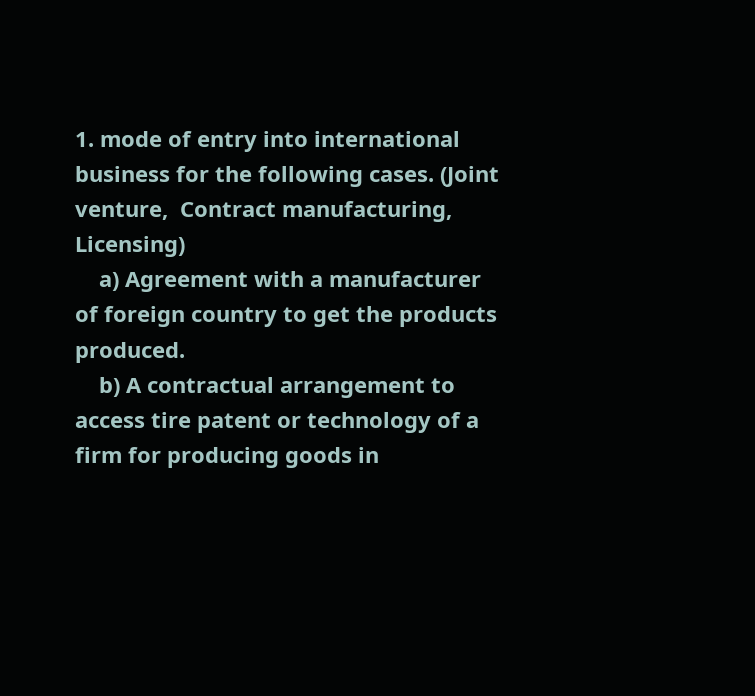1. mode of entry into international business for the following cases. (Joint venture,  Contract manufacturing,  Licensing)
    a) Agreement with a manufacturer of foreign country to get the products produced.
    b) A contractual arrangement to access tire patent or technology of a firm for producing goods in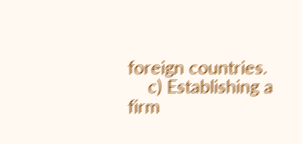foreign countries.
    c) Establishing a firm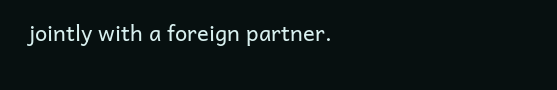jointly with a foreign partner.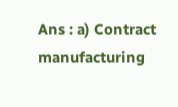Ans : a) Contract manufacturing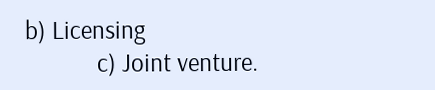b) Licensing
            c) Joint venture.